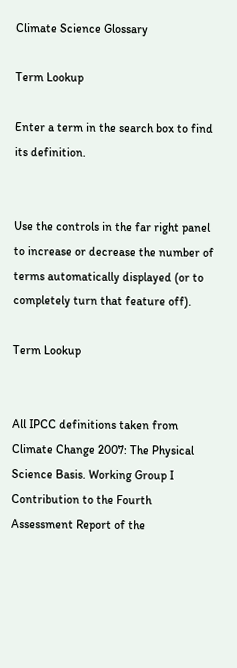Climate Science Glossary

Term Lookup

Enter a term in the search box to find its definition.


Use the controls in the far right panel to increase or decrease the number of terms automatically displayed (or to completely turn that feature off).

Term Lookup


All IPCC definitions taken from Climate Change 2007: The Physical Science Basis. Working Group I Contribution to the Fourth Assessment Report of the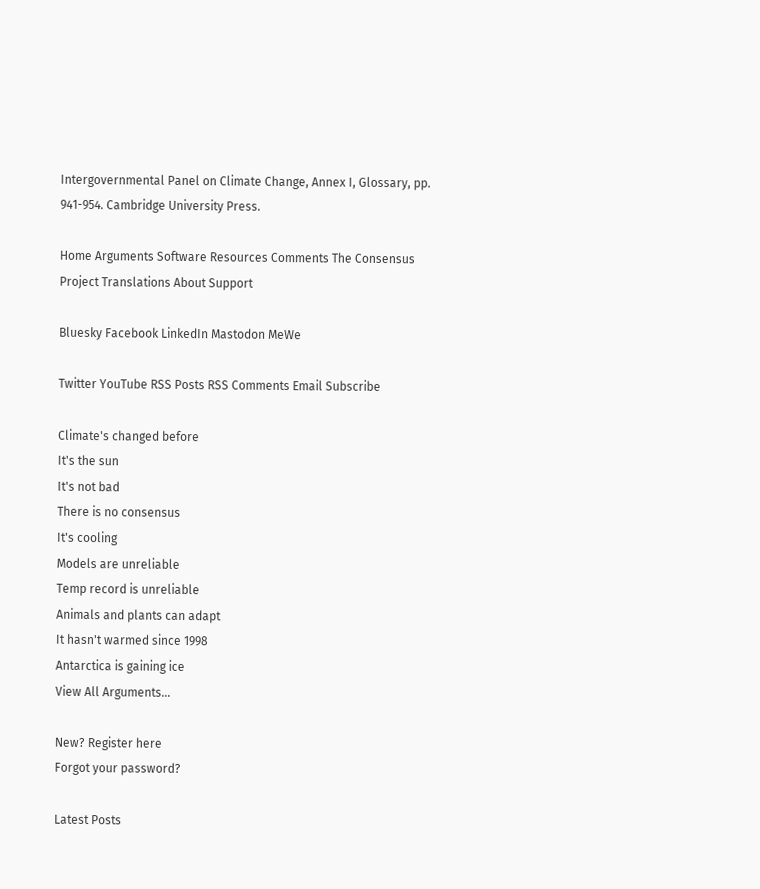Intergovernmental Panel on Climate Change, Annex I, Glossary, pp. 941-954. Cambridge University Press.

Home Arguments Software Resources Comments The Consensus Project Translations About Support

Bluesky Facebook LinkedIn Mastodon MeWe

Twitter YouTube RSS Posts RSS Comments Email Subscribe

Climate's changed before
It's the sun
It's not bad
There is no consensus
It's cooling
Models are unreliable
Temp record is unreliable
Animals and plants can adapt
It hasn't warmed since 1998
Antarctica is gaining ice
View All Arguments...

New? Register here
Forgot your password?

Latest Posts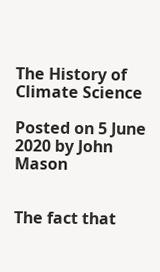The History of Climate Science

Posted on 5 June 2020 by John Mason


The fact that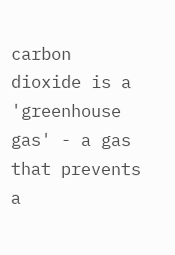carbon dioxide is a 'greenhouse gas' - a gas that prevents a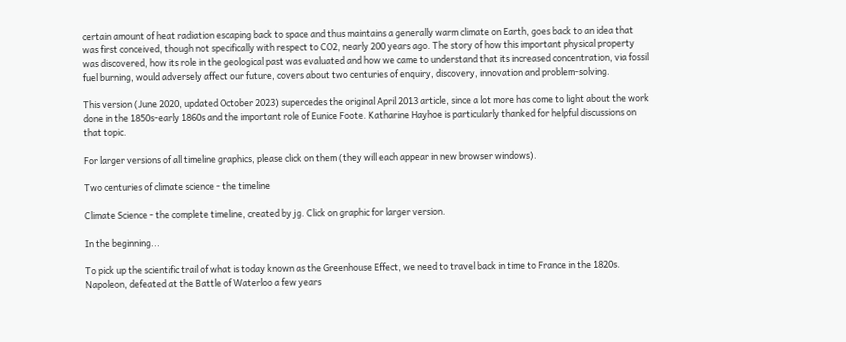certain amount of heat radiation escaping back to space and thus maintains a generally warm climate on Earth, goes back to an idea that was first conceived, though not specifically with respect to CO2, nearly 200 years ago. The story of how this important physical property was discovered, how its role in the geological past was evaluated and how we came to understand that its increased concentration, via fossil fuel burning, would adversely affect our future, covers about two centuries of enquiry, discovery, innovation and problem-solving.

This version (June 2020, updated October 2023) supercedes the original April 2013 article, since a lot more has come to light about the work done in the 1850s-early 1860s and the important role of Eunice Foote. Katharine Hayhoe is particularly thanked for helpful discussions on that topic.

For larger versions of all timeline graphics, please click on them (they will each appear in new browser windows).

Two centuries of climate science - the timeline

Climate Science - the complete timeline, created by jg. Click on graphic for larger version.

In the beginning...

To pick up the scientific trail of what is today known as the Greenhouse Effect, we need to travel back in time to France in the 1820s. Napoleon, defeated at the Battle of Waterloo a few years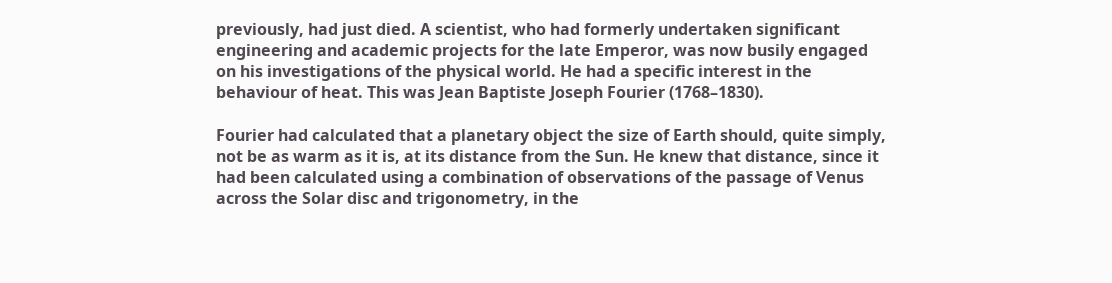previously, had just died. A scientist, who had formerly undertaken significant engineering and academic projects for the late Emperor, was now busily engaged on his investigations of the physical world. He had a specific interest in the behaviour of heat. This was Jean Baptiste Joseph Fourier (1768–1830).

Fourier had calculated that a planetary object the size of Earth should, quite simply, not be as warm as it is, at its distance from the Sun. He knew that distance, since it had been calculated using a combination of observations of the passage of Venus across the Solar disc and trigonometry, in the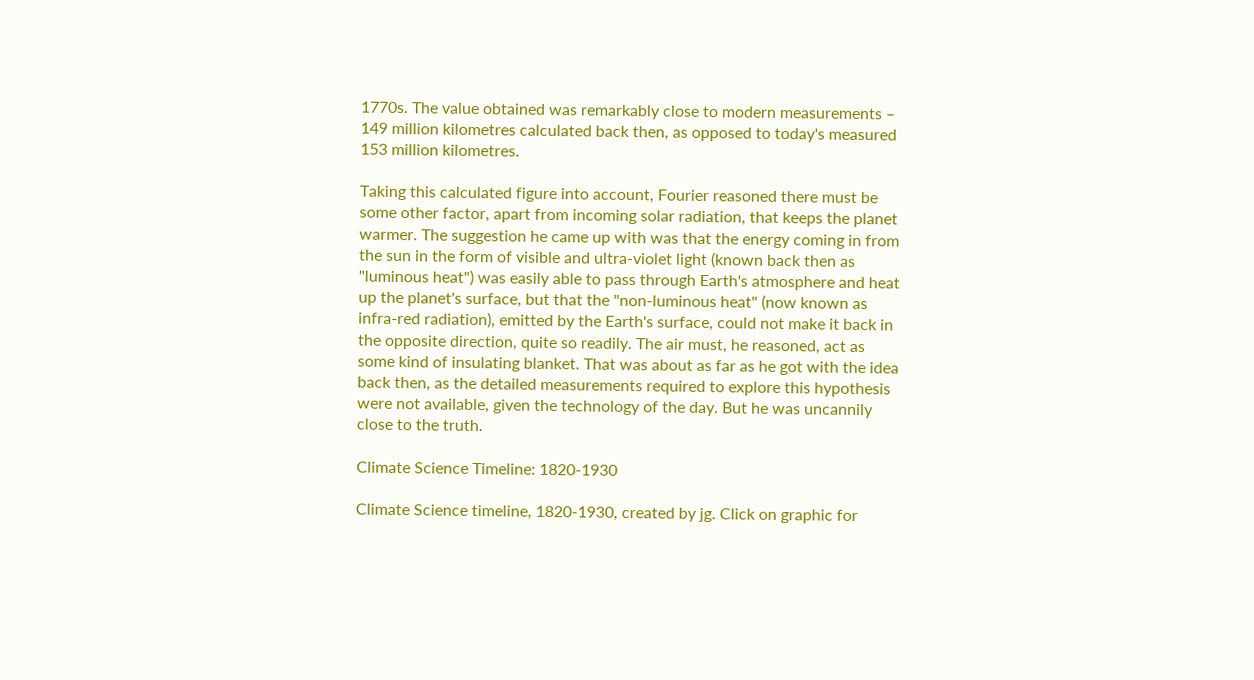1770s. The value obtained was remarkably close to modern measurements – 149 million kilometres calculated back then, as opposed to today's measured 153 million kilometres.

Taking this calculated figure into account, Fourier reasoned there must be some other factor, apart from incoming solar radiation, that keeps the planet warmer. The suggestion he came up with was that the energy coming in from the sun in the form of visible and ultra-violet light (known back then as "luminous heat") was easily able to pass through Earth's atmosphere and heat up the planet's surface, but that the "non-luminous heat" (now known as infra-red radiation), emitted by the Earth's surface, could not make it back in the opposite direction, quite so readily. The air must, he reasoned, act as some kind of insulating blanket. That was about as far as he got with the idea back then, as the detailed measurements required to explore this hypothesis were not available, given the technology of the day. But he was uncannily close to the truth.

Climate Science Timeline: 1820-1930

Climate Science timeline, 1820-1930, created by jg. Click on graphic for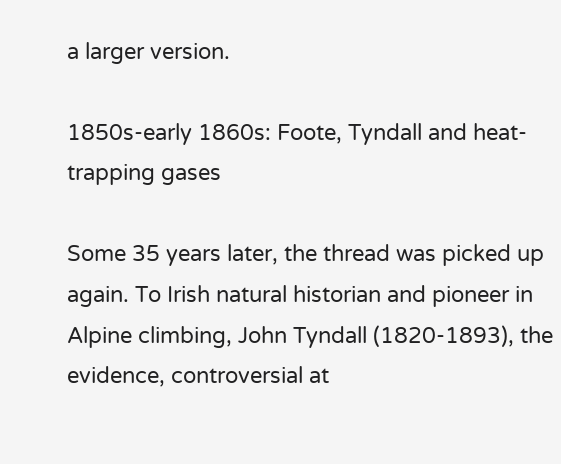a larger version.

1850s-early 1860s: Foote, Tyndall and heat-trapping gases

Some 35 years later, the thread was picked up again. To Irish natural historian and pioneer in Alpine climbing, John Tyndall (1820-1893), the evidence, controversial at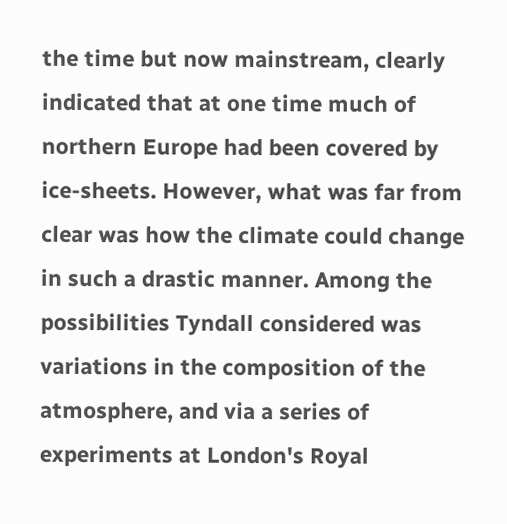the time but now mainstream, clearly indicated that at one time much of northern Europe had been covered by ice-sheets. However, what was far from clear was how the climate could change in such a drastic manner. Among the possibilities Tyndall considered was variations in the composition of the atmosphere, and via a series of experiments at London's Royal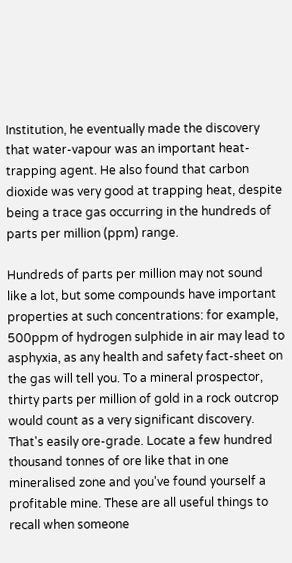Institution, he eventually made the discovery that water-vapour was an important heat-trapping agent. He also found that carbon dioxide was very good at trapping heat, despite being a trace gas occurring in the hundreds of parts per million (ppm) range.

Hundreds of parts per million may not sound like a lot, but some compounds have important properties at such concentrations: for example, 500ppm of hydrogen sulphide in air may lead to asphyxia, as any health and safety fact-sheet on the gas will tell you. To a mineral prospector, thirty parts per million of gold in a rock outcrop would count as a very significant discovery. That's easily ore-grade. Locate a few hundred thousand tonnes of ore like that in one mineralised zone and you've found yourself a profitable mine. These are all useful things to recall when someone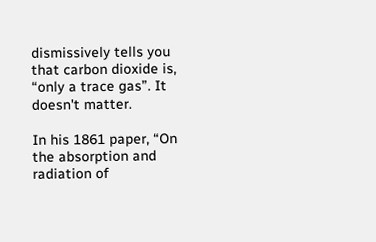dismissively tells you that carbon dioxide is, “only a trace gas”. It doesn't matter.

In his 1861 paper, “On the absorption and radiation of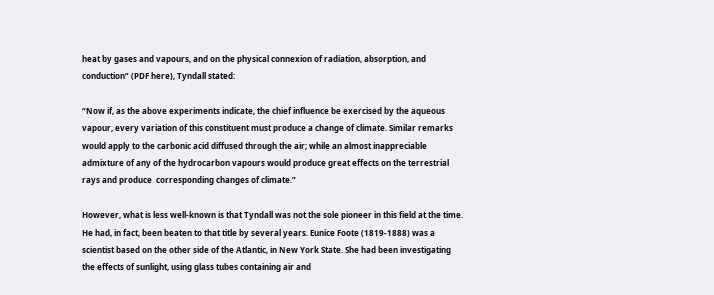heat by gases and vapours, and on the physical connexion of radiation, absorption, and conduction” (PDF here), Tyndall stated:

“Now if, as the above experiments indicate, the chief influence be exercised by the aqueous vapour, every variation of this constituent must produce a change of climate. Similar remarks would apply to the carbonic acid diffused through the air; while an almost inappreciable admixture of any of the hydrocarbon vapours would produce great effects on the terrestrial rays and produce  corresponding changes of climate.”

However, what is less well-known is that Tyndall was not the sole pioneer in this field at the time. He had, in fact, been beaten to that title by several years. Eunice Foote (1819-1888) was a scientist based on the other side of the Atlantic, in New York State. She had been investigating the effects of sunlight, using glass tubes containing air and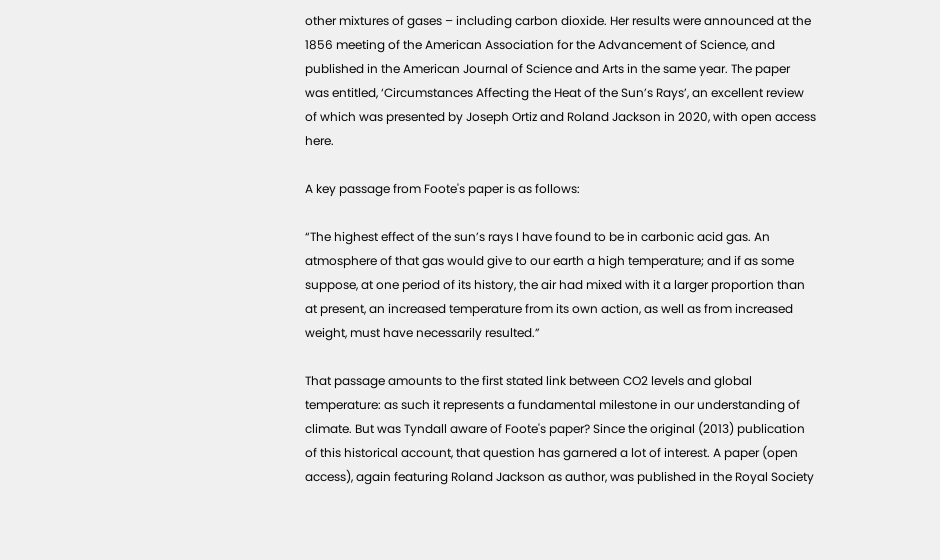other mixtures of gases – including carbon dioxide. Her results were announced at the 1856 meeting of the American Association for the Advancement of Science, and published in the American Journal of Science and Arts in the same year. The paper was entitled, ‘Circumstances Affecting the Heat of the Sun’s Rays’, an excellent review of which was presented by Joseph Ortiz and Roland Jackson in 2020, with open access here.

A key passage from Foote's paper is as follows:

“The highest effect of the sun’s rays I have found to be in carbonic acid gas. An atmosphere of that gas would give to our earth a high temperature; and if as some suppose, at one period of its history, the air had mixed with it a larger proportion than at present, an increased temperature from its own action, as well as from increased weight, must have necessarily resulted.”

That passage amounts to the first stated link between CO2 levels and global temperature: as such it represents a fundamental milestone in our understanding of climate. But was Tyndall aware of Foote's paper? Since the original (2013) publication of this historical account, that question has garnered a lot of interest. A paper (open access), again featuring Roland Jackson as author, was published in the Royal Society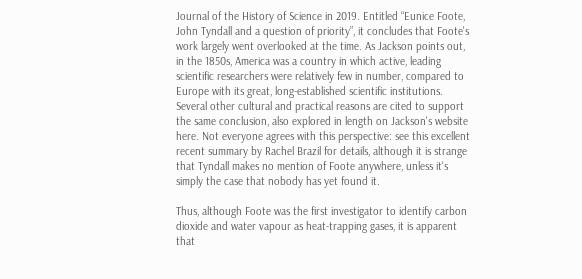Journal of the History of Science in 2019. Entitled “Eunice Foote, John Tyndall and a question of priority”, it concludes that Foote's work largely went overlooked at the time. As Jackson points out, in the 1850s, America was a country in which active, leading scientific researchers were relatively few in number, compared to Europe with its great, long-established scientific institutions. Several other cultural and practical reasons are cited to support the same conclusion, also explored in length on Jackson's website here. Not everyone agrees with this perspective: see this excellent recent summary by Rachel Brazil for details, although it is strange that Tyndall makes no mention of Foote anywhere, unless it's simply the case that nobody has yet found it.

Thus, although Foote was the first investigator to identify carbon dioxide and water vapour as heat-trapping gases, it is apparent that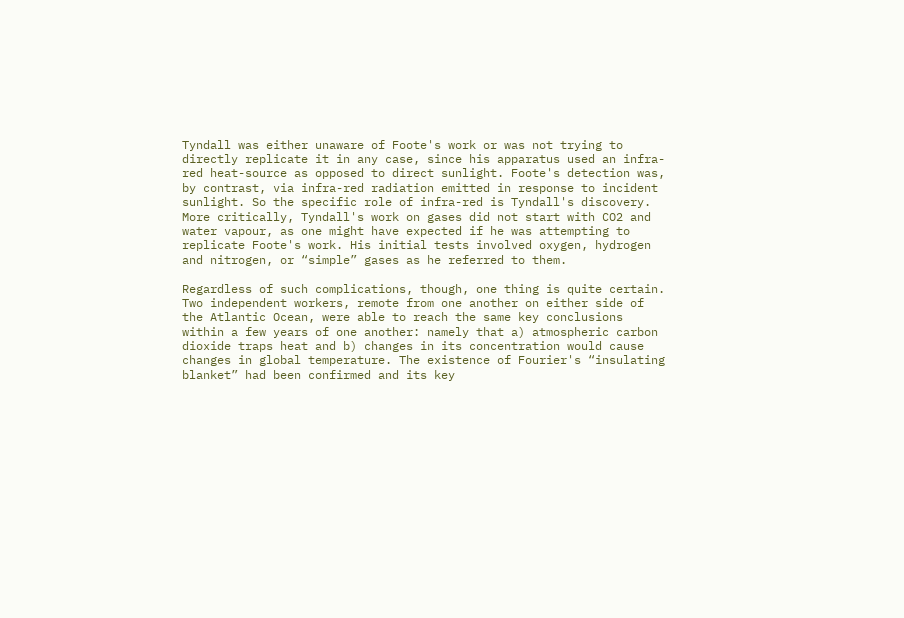Tyndall was either unaware of Foote's work or was not trying to directly replicate it in any case, since his apparatus used an infra-red heat-source as opposed to direct sunlight. Foote's detection was, by contrast, via infra-red radiation emitted in response to incident sunlight. So the specific role of infra-red is Tyndall's discovery. More critically, Tyndall's work on gases did not start with CO2 and water vapour, as one might have expected if he was attempting to replicate Foote's work. His initial tests involved oxygen, hydrogen and nitrogen, or “simple” gases as he referred to them.

Regardless of such complications, though, one thing is quite certain. Two independent workers, remote from one another on either side of the Atlantic Ocean, were able to reach the same key conclusions within a few years of one another: namely that a) atmospheric carbon dioxide traps heat and b) changes in its concentration would cause changes in global temperature. The existence of Fourier's “insulating blanket” had been confirmed and its key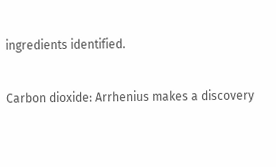ingredients identified.

Carbon dioxide: Arrhenius makes a discovery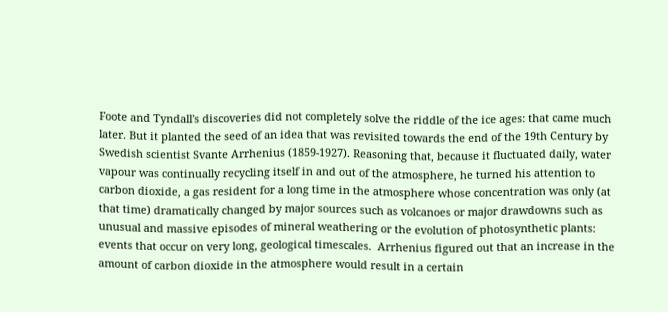Foote and Tyndall's discoveries did not completely solve the riddle of the ice ages: that came much later. But it planted the seed of an idea that was revisited towards the end of the 19th Century by Swedish scientist Svante Arrhenius (1859-1927). Reasoning that, because it fluctuated daily, water vapour was continually recycling itself in and out of the atmosphere, he turned his attention to carbon dioxide, a gas resident for a long time in the atmosphere whose concentration was only (at that time) dramatically changed by major sources such as volcanoes or major drawdowns such as unusual and massive episodes of mineral weathering or the evolution of photosynthetic plants: events that occur on very long, geological timescales.  Arrhenius figured out that an increase in the amount of carbon dioxide in the atmosphere would result in a certain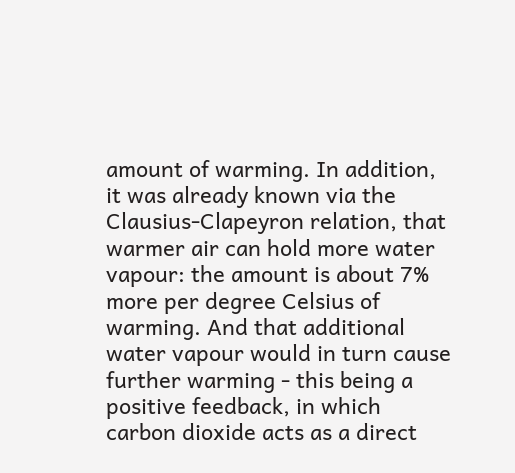amount of warming. In addition, it was already known via the Clausius-Clapeyron relation, that warmer air can hold more water vapour: the amount is about 7% more per degree Celsius of warming. And that additional water vapour would in turn cause further warming - this being a positive feedback, in which carbon dioxide acts as a direct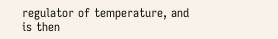regulator of temperature, and is then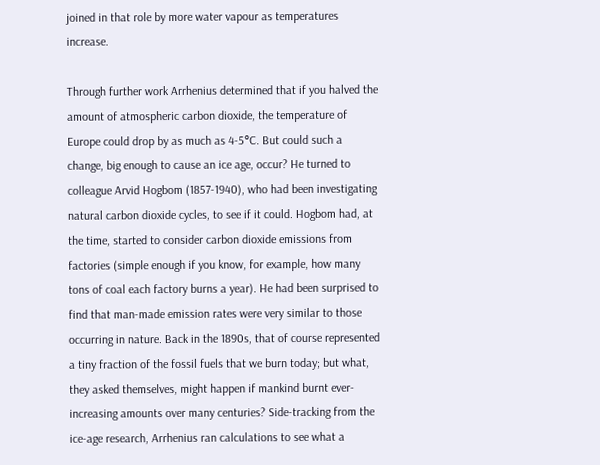joined in that role by more water vapour as temperatures increase.

Through further work Arrhenius determined that if you halved the amount of atmospheric carbon dioxide, the temperature of Europe could drop by as much as 4-5°C. But could such a change, big enough to cause an ice age, occur? He turned to colleague Arvid Hogbom (1857-1940), who had been investigating natural carbon dioxide cycles, to see if it could. Hogbom had, at the time, started to consider carbon dioxide emissions from factories (simple enough if you know, for example, how many tons of coal each factory burns a year). He had been surprised to find that man-made emission rates were very similar to those occurring in nature. Back in the 1890s, that of course represented a tiny fraction of the fossil fuels that we burn today; but what, they asked themselves, might happen if mankind burnt ever-increasing amounts over many centuries? Side-tracking from the ice-age research, Arrhenius ran calculations to see what a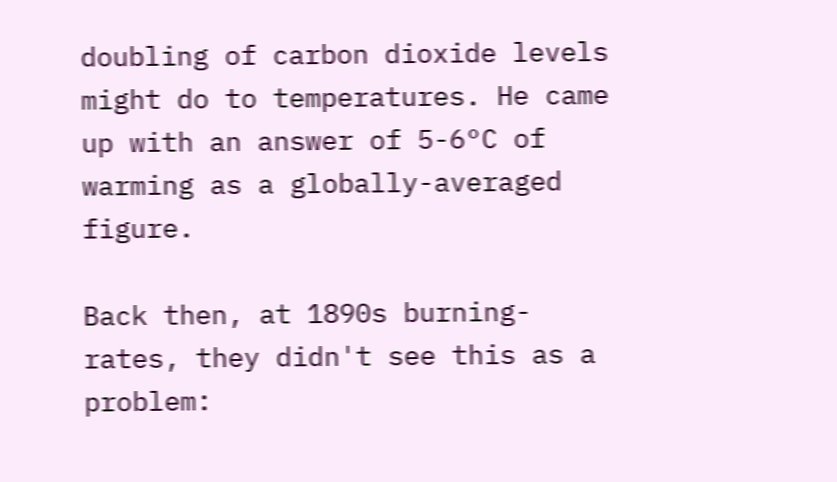doubling of carbon dioxide levels might do to temperatures. He came up with an answer of 5-6°C of warming as a globally-averaged figure.

Back then, at 1890s burning-rates, they didn't see this as a problem: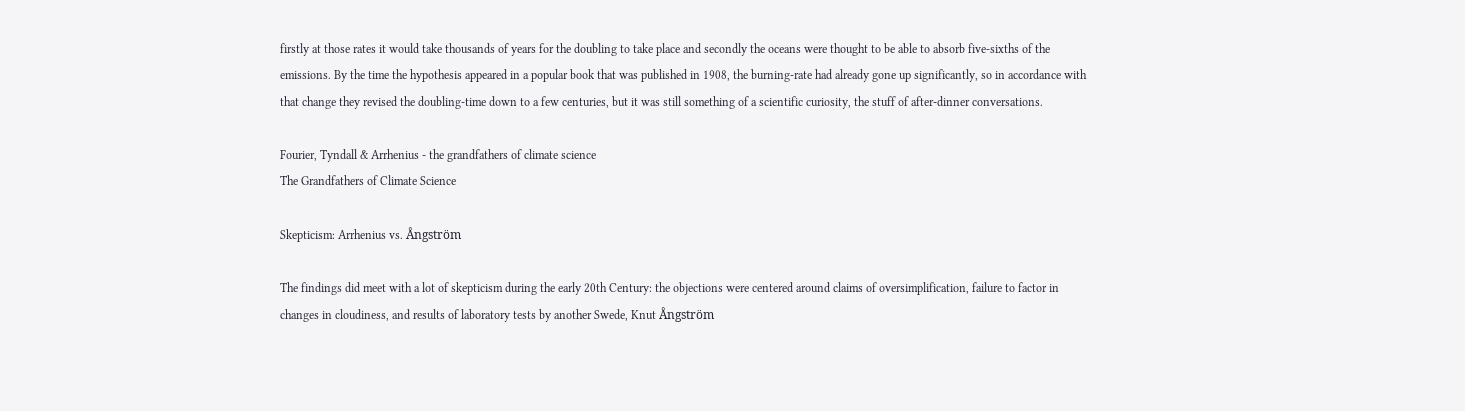firstly at those rates it would take thousands of years for the doubling to take place and secondly the oceans were thought to be able to absorb five-sixths of the emissions. By the time the hypothesis appeared in a popular book that was published in 1908, the burning-rate had already gone up significantly, so in accordance with that change they revised the doubling-time down to a few centuries, but it was still something of a scientific curiosity, the stuff of after-dinner conversations.

Fourier, Tyndall & Arrhenius - the grandfathers of climate science
The Grandfathers of Climate Science

Skepticism: Arrhenius vs. Ångström

The findings did meet with a lot of skepticism during the early 20th Century: the objections were centered around claims of oversimplification, failure to factor in changes in cloudiness, and results of laboratory tests by another Swede, Knut Ångström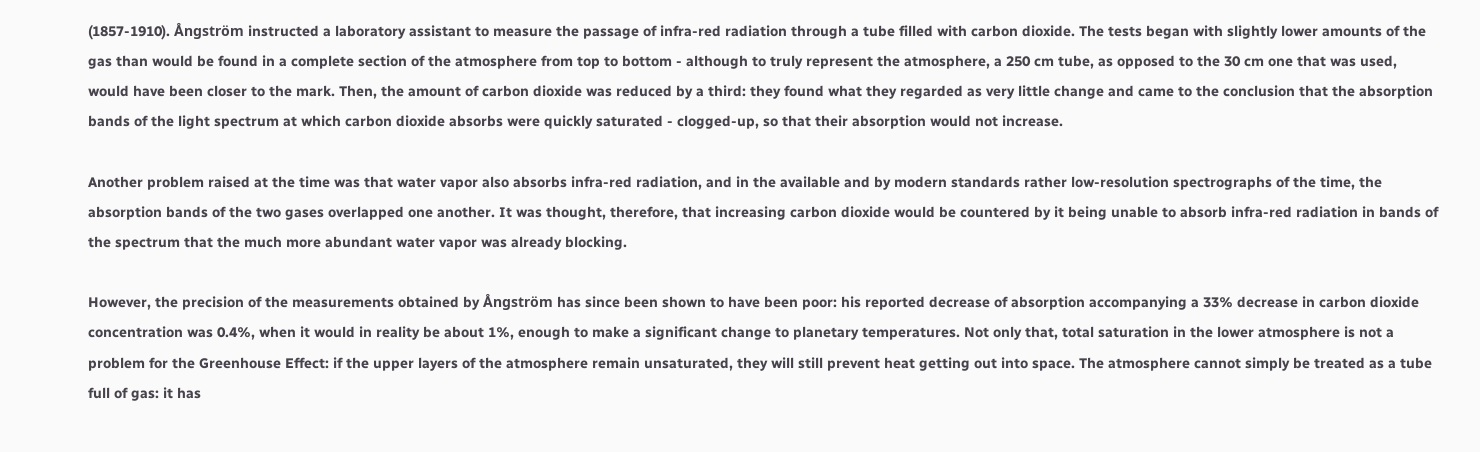(1857-1910). Ångström instructed a laboratory assistant to measure the passage of infra-red radiation through a tube filled with carbon dioxide. The tests began with slightly lower amounts of the gas than would be found in a complete section of the atmosphere from top to bottom - although to truly represent the atmosphere, a 250 cm tube, as opposed to the 30 cm one that was used, would have been closer to the mark. Then, the amount of carbon dioxide was reduced by a third: they found what they regarded as very little change and came to the conclusion that the absorption bands of the light spectrum at which carbon dioxide absorbs were quickly saturated - clogged-up, so that their absorption would not increase.

Another problem raised at the time was that water vapor also absorbs infra-red radiation, and in the available and by modern standards rather low-resolution spectrographs of the time, the absorption bands of the two gases overlapped one another. It was thought, therefore, that increasing carbon dioxide would be countered by it being unable to absorb infra-red radiation in bands of the spectrum that the much more abundant water vapor was already blocking.

However, the precision of the measurements obtained by Ångström has since been shown to have been poor: his reported decrease of absorption accompanying a 33% decrease in carbon dioxide concentration was 0.4%, when it would in reality be about 1%, enough to make a significant change to planetary temperatures. Not only that, total saturation in the lower atmosphere is not a problem for the Greenhouse Effect: if the upper layers of the atmosphere remain unsaturated, they will still prevent heat getting out into space. The atmosphere cannot simply be treated as a tube full of gas: it has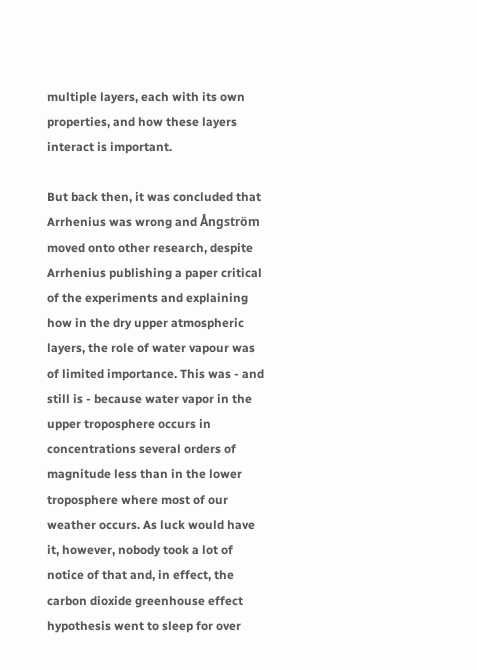multiple layers, each with its own properties, and how these layers interact is important.

But back then, it was concluded that Arrhenius was wrong and Ångström moved onto other research, despite Arrhenius publishing a paper critical of the experiments and explaining how in the dry upper atmospheric layers, the role of water vapour was of limited importance. This was - and still is - because water vapor in the upper troposphere occurs in concentrations several orders of magnitude less than in the lower troposphere where most of our weather occurs. As luck would have it, however, nobody took a lot of notice of that and, in effect, the carbon dioxide greenhouse effect hypothesis went to sleep for over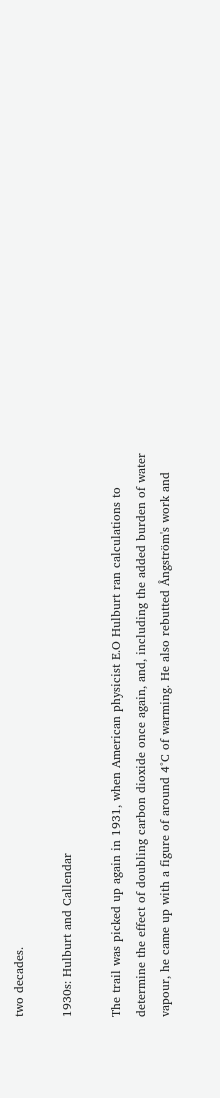two decades.

1930s: Hulburt and Callendar

The trail was picked up again in 1931, when American physicist E.O Hulburt ran calculations to determine the effect of doubling carbon dioxide once again, and, including the added burden of water vapour, he came up with a figure of around 4°C of warming. He also rebutted Ångström's work and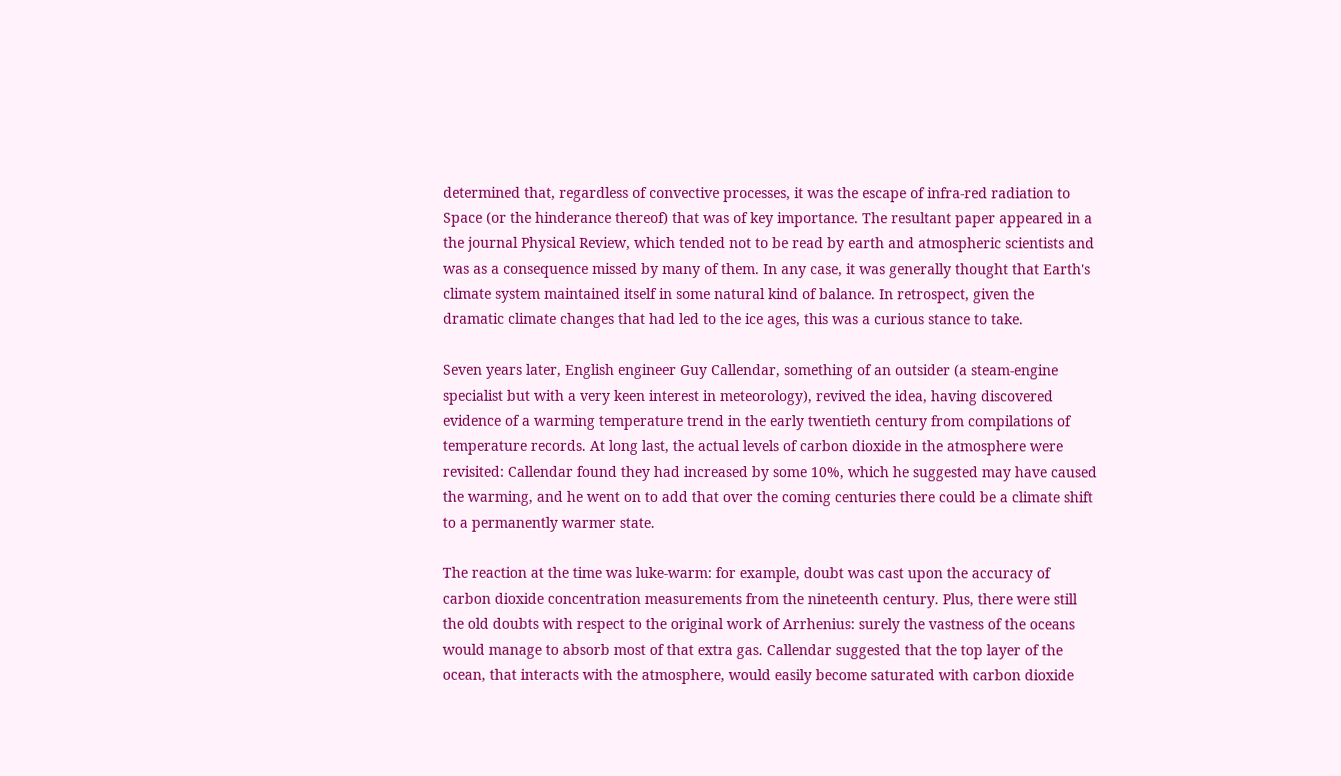determined that, regardless of convective processes, it was the escape of infra-red radiation to Space (or the hinderance thereof) that was of key importance. The resultant paper appeared in a the journal Physical Review, which tended not to be read by earth and atmospheric scientists and was as a consequence missed by many of them. In any case, it was generally thought that Earth's climate system maintained itself in some natural kind of balance. In retrospect, given the dramatic climate changes that had led to the ice ages, this was a curious stance to take.

Seven years later, English engineer Guy Callendar, something of an outsider (a steam-engine specialist but with a very keen interest in meteorology), revived the idea, having discovered evidence of a warming temperature trend in the early twentieth century from compilations of temperature records. At long last, the actual levels of carbon dioxide in the atmosphere were revisited: Callendar found they had increased by some 10%, which he suggested may have caused the warming, and he went on to add that over the coming centuries there could be a climate shift to a permanently warmer state.

The reaction at the time was luke-warm: for example, doubt was cast upon the accuracy of carbon dioxide concentration measurements from the nineteenth century. Plus, there were still the old doubts with respect to the original work of Arrhenius: surely the vastness of the oceans would manage to absorb most of that extra gas. Callendar suggested that the top layer of the ocean, that interacts with the atmosphere, would easily become saturated with carbon dioxide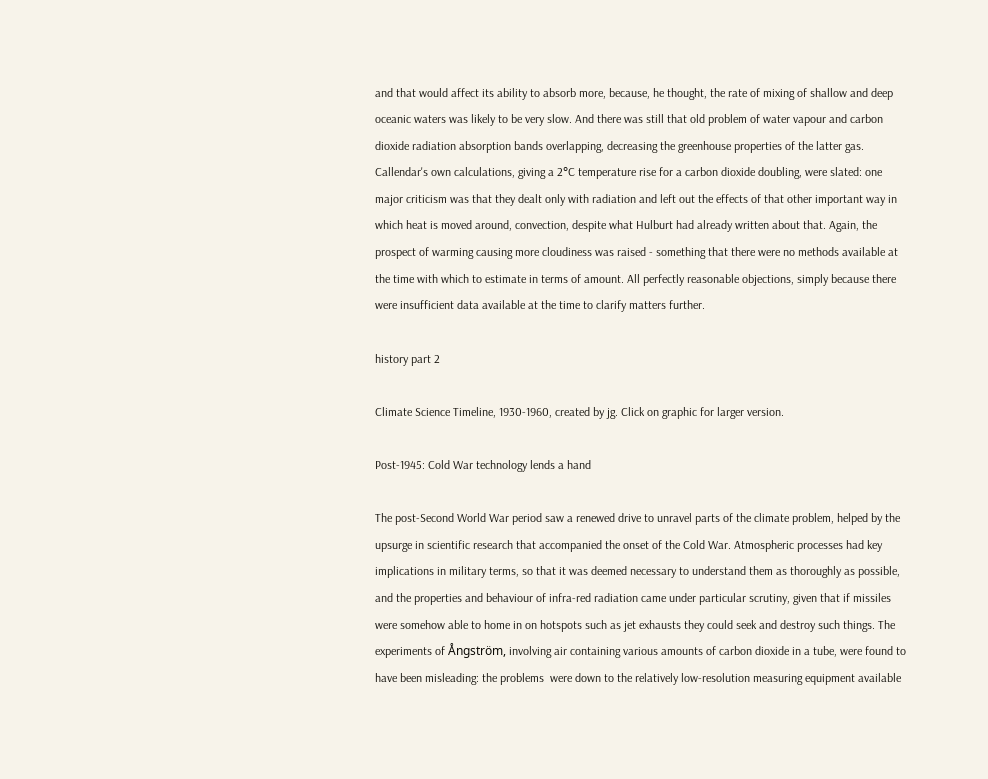and that would affect its ability to absorb more, because, he thought, the rate of mixing of shallow and deep oceanic waters was likely to be very slow. And there was still that old problem of water vapour and carbon dioxide radiation absorption bands overlapping, decreasing the greenhouse properties of the latter gas. Callendar's own calculations, giving a 2°C temperature rise for a carbon dioxide doubling, were slated: one major criticism was that they dealt only with radiation and left out the effects of that other important way in which heat is moved around, convection, despite what Hulburt had already written about that. Again, the prospect of warming causing more cloudiness was raised - something that there were no methods available at the time with which to estimate in terms of amount. All perfectly reasonable objections, simply because there were insufficient data available at the time to clarify matters further.

history part 2

Climate Science Timeline, 1930-1960, created by jg. Click on graphic for larger version.

Post-1945: Cold War technology lends a hand

The post-Second World War period saw a renewed drive to unravel parts of the climate problem, helped by the upsurge in scientific research that accompanied the onset of the Cold War. Atmospheric processes had key implications in military terms, so that it was deemed necessary to understand them as thoroughly as possible, and the properties and behaviour of infra-red radiation came under particular scrutiny, given that if missiles were somehow able to home in on hotspots such as jet exhausts they could seek and destroy such things. The experiments of Ångström, involving air containing various amounts of carbon dioxide in a tube, were found to have been misleading: the problems  were down to the relatively low-resolution measuring equipment available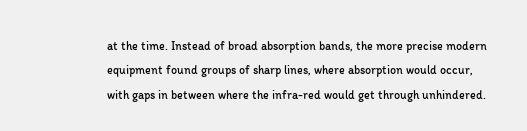at the time. Instead of broad absorption bands, the more precise modern equipment found groups of sharp lines, where absorption would occur, with gaps in between where the infra-red would get through unhindered.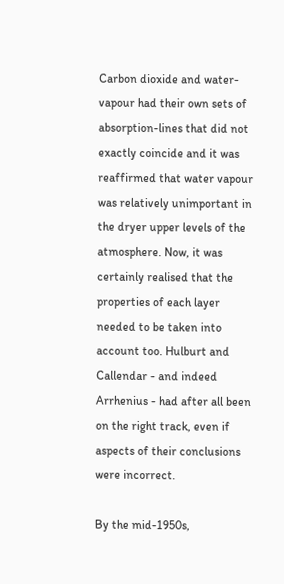Carbon dioxide and water-vapour had their own sets of absorption-lines that did not exactly coincide and it was reaffirmed that water vapour was relatively unimportant in the dryer upper levels of the atmosphere. Now, it was certainly realised that the properties of each layer needed to be taken into account too. Hulburt and Callendar - and indeed Arrhenius - had after all been on the right track, even if aspects of their conclusions were incorrect.

By the mid-1950s,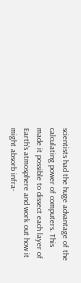scientists had the huge advantage of the calculating power of computers. This made it possible to dissect each layer of Earth's atmosphere and work out how it might absorb infra-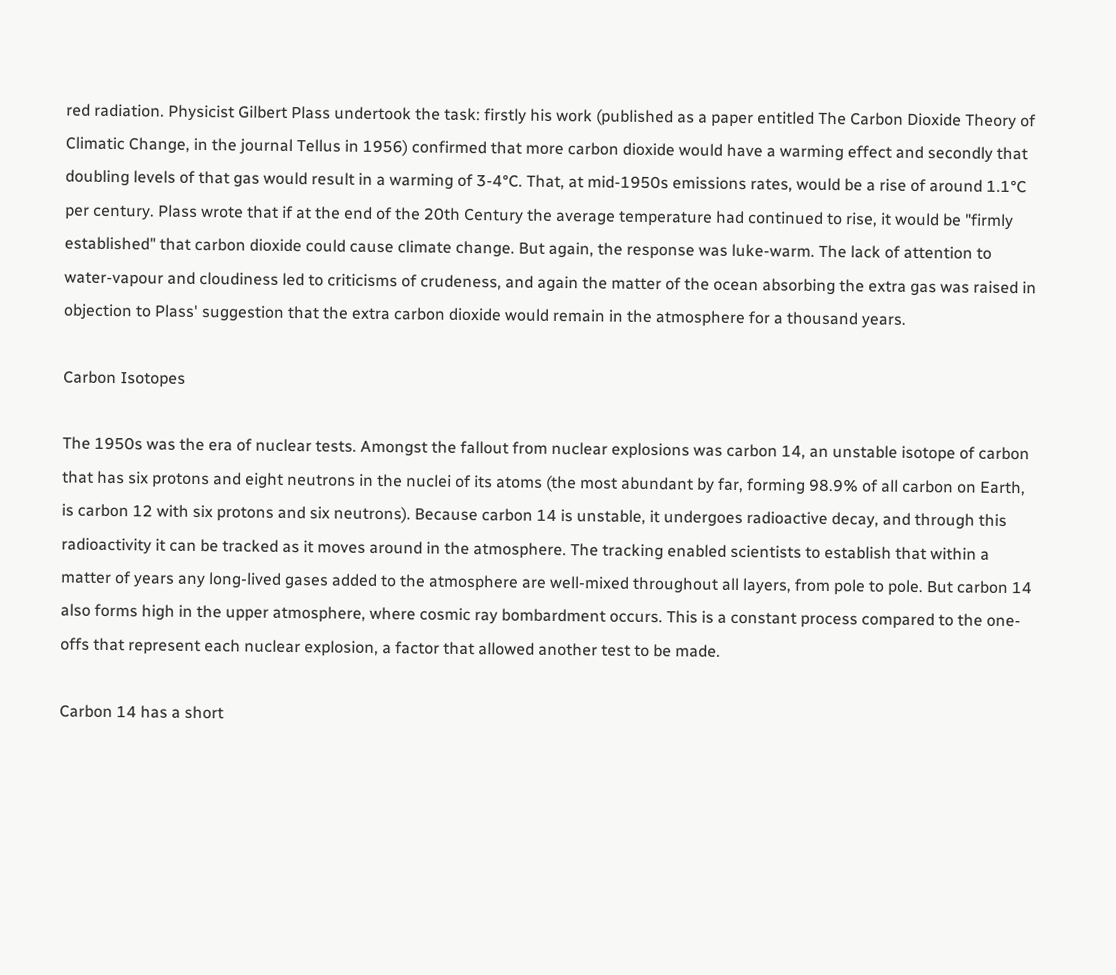red radiation. Physicist Gilbert Plass undertook the task: firstly his work (published as a paper entitled The Carbon Dioxide Theory of Climatic Change, in the journal Tellus in 1956) confirmed that more carbon dioxide would have a warming effect and secondly that doubling levels of that gas would result in a warming of 3-4°C. That, at mid-1950s emissions rates, would be a rise of around 1.1°C per century. Plass wrote that if at the end of the 20th Century the average temperature had continued to rise, it would be "firmly established" that carbon dioxide could cause climate change. But again, the response was luke-warm. The lack of attention to water-vapour and cloudiness led to criticisms of crudeness, and again the matter of the ocean absorbing the extra gas was raised in objection to Plass' suggestion that the extra carbon dioxide would remain in the atmosphere for a thousand years.

Carbon Isotopes

The 1950s was the era of nuclear tests. Amongst the fallout from nuclear explosions was carbon 14, an unstable isotope of carbon that has six protons and eight neutrons in the nuclei of its atoms (the most abundant by far, forming 98.9% of all carbon on Earth, is carbon 12 with six protons and six neutrons). Because carbon 14 is unstable, it undergoes radioactive decay, and through this radioactivity it can be tracked as it moves around in the atmosphere. The tracking enabled scientists to establish that within a matter of years any long-lived gases added to the atmosphere are well-mixed throughout all layers, from pole to pole. But carbon 14 also forms high in the upper atmosphere, where cosmic ray bombardment occurs. This is a constant process compared to the one-offs that represent each nuclear explosion, a factor that allowed another test to be made.

Carbon 14 has a short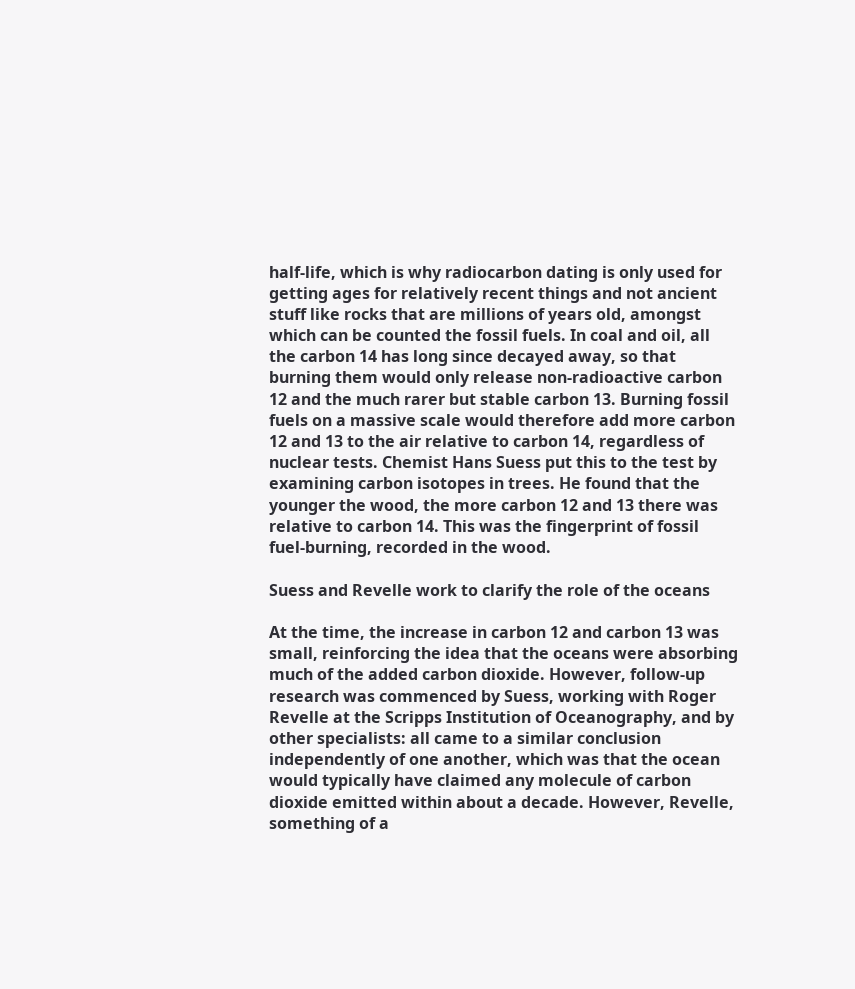half-life, which is why radiocarbon dating is only used for getting ages for relatively recent things and not ancient stuff like rocks that are millions of years old, amongst which can be counted the fossil fuels. In coal and oil, all the carbon 14 has long since decayed away, so that burning them would only release non-radioactive carbon 12 and the much rarer but stable carbon 13. Burning fossil fuels on a massive scale would therefore add more carbon 12 and 13 to the air relative to carbon 14, regardless of nuclear tests. Chemist Hans Suess put this to the test by examining carbon isotopes in trees. He found that the younger the wood, the more carbon 12 and 13 there was relative to carbon 14. This was the fingerprint of fossil fuel-burning, recorded in the wood.

Suess and Revelle work to clarify the role of the oceans

At the time, the increase in carbon 12 and carbon 13 was small, reinforcing the idea that the oceans were absorbing much of the added carbon dioxide. However, follow-up research was commenced by Suess, working with Roger Revelle at the Scripps Institution of Oceanography, and by other specialists: all came to a similar conclusion independently of one another, which was that the ocean would typically have claimed any molecule of carbon dioxide emitted within about a decade. However, Revelle, something of a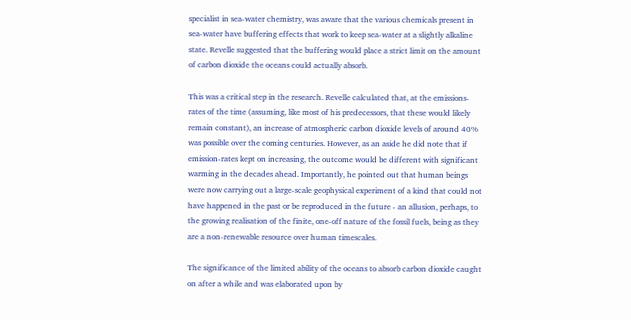specialist in sea-water chemistry, was aware that the various chemicals present in sea-water have buffering effects that work to keep sea-water at a slightly alkaline state. Revelle suggested that the buffering would place a strict limit on the amount of carbon dioxide the oceans could actually absorb.

This was a critical step in the research. Revelle calculated that, at the emissions-rates of the time (assuming, like most of his predecessors, that these would likely remain constant), an increase of atmospheric carbon dioxide levels of around 40% was possible over the coming centuries. However, as an aside he did note that if emission-rates kept on increasing, the outcome would be different with significant warming in the decades ahead. Importantly, he pointed out that human beings were now carrying out a large-scale geophysical experiment of a kind that could not have happened in the past or be reproduced in the future - an allusion, perhaps, to the growing realisation of the finite, one-off nature of the fossil fuels, being as they are a non-renewable resource over human timescales.

The significance of the limited ability of the oceans to absorb carbon dioxide caught on after a while and was elaborated upon by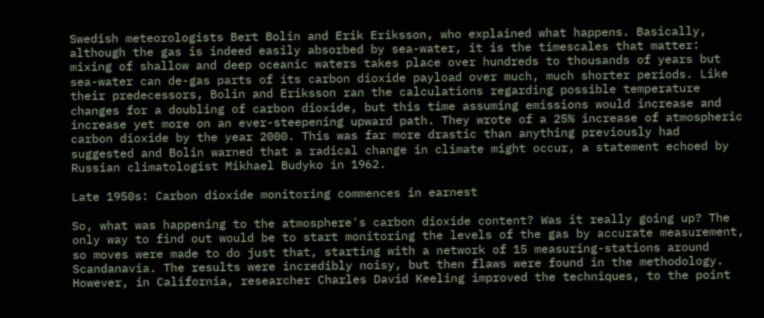Swedish meteorologists Bert Bolin and Erik Eriksson, who explained what happens. Basically, although the gas is indeed easily absorbed by sea-water, it is the timescales that matter: mixing of shallow and deep oceanic waters takes place over hundreds to thousands of years but sea-water can de-gas parts of its carbon dioxide payload over much, much shorter periods. Like their predecessors, Bolin and Eriksson ran the calculations regarding possible temperature changes for a doubling of carbon dioxide, but this time assuming emissions would increase and increase yet more on an ever-steepening upward path. They wrote of a 25% increase of atmospheric carbon dioxide by the year 2000. This was far more drastic than anything previously had suggested and Bolin warned that a radical change in climate might occur, a statement echoed by Russian climatologist Mikhael Budyko in 1962.

Late 1950s: Carbon dioxide monitoring commences in earnest

So, what was happening to the atmosphere's carbon dioxide content? Was it really going up? The only way to find out would be to start monitoring the levels of the gas by accurate measurement, so moves were made to do just that, starting with a network of 15 measuring-stations around Scandanavia. The results were incredibly noisy, but then flaws were found in the methodology. However, in California, researcher Charles David Keeling improved the techniques, to the point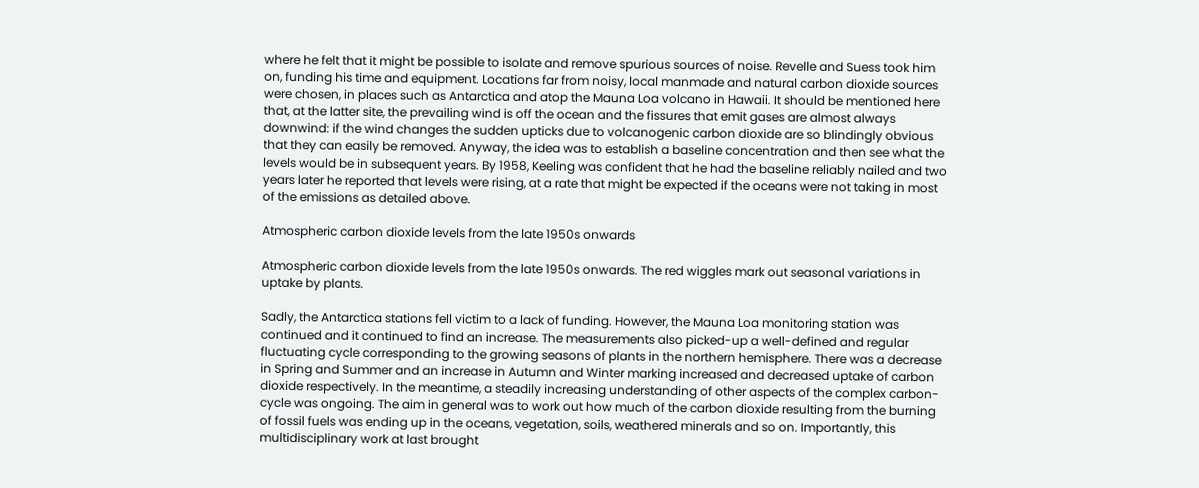where he felt that it might be possible to isolate and remove spurious sources of noise. Revelle and Suess took him on, funding his time and equipment. Locations far from noisy, local manmade and natural carbon dioxide sources were chosen, in places such as Antarctica and atop the Mauna Loa volcano in Hawaii. It should be mentioned here that, at the latter site, the prevailing wind is off the ocean and the fissures that emit gases are almost always downwind: if the wind changes the sudden upticks due to volcanogenic carbon dioxide are so blindingly obvious that they can easily be removed. Anyway, the idea was to establish a baseline concentration and then see what the levels would be in subsequent years. By 1958, Keeling was confident that he had the baseline reliably nailed and two years later he reported that levels were rising, at a rate that might be expected if the oceans were not taking in most of the emissions as detailed above.

Atmospheric carbon dioxide levels from the late 1950s onwards

Atmospheric carbon dioxide levels from the late 1950s onwards. The red wiggles mark out seasonal variations in uptake by plants.

Sadly, the Antarctica stations fell victim to a lack of funding. However, the Mauna Loa monitoring station was continued and it continued to find an increase. The measurements also picked-up a well-defined and regular fluctuating cycle corresponding to the growing seasons of plants in the northern hemisphere. There was a decrease in Spring and Summer and an increase in Autumn and Winter marking increased and decreased uptake of carbon dioxide respectively. In the meantime, a steadily increasing understanding of other aspects of the complex carbon-cycle was ongoing. The aim in general was to work out how much of the carbon dioxide resulting from the burning of fossil fuels was ending up in the oceans, vegetation, soils, weathered minerals and so on. Importantly, this multidisciplinary work at last brought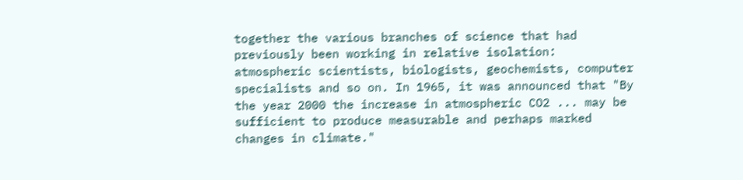together the various branches of science that had previously been working in relative isolation: atmospheric scientists, biologists, geochemists, computer specialists and so on. In 1965, it was announced that "By the year 2000 the increase in atmospheric CO2 ... may be sufficient to produce measurable and perhaps marked changes in climate."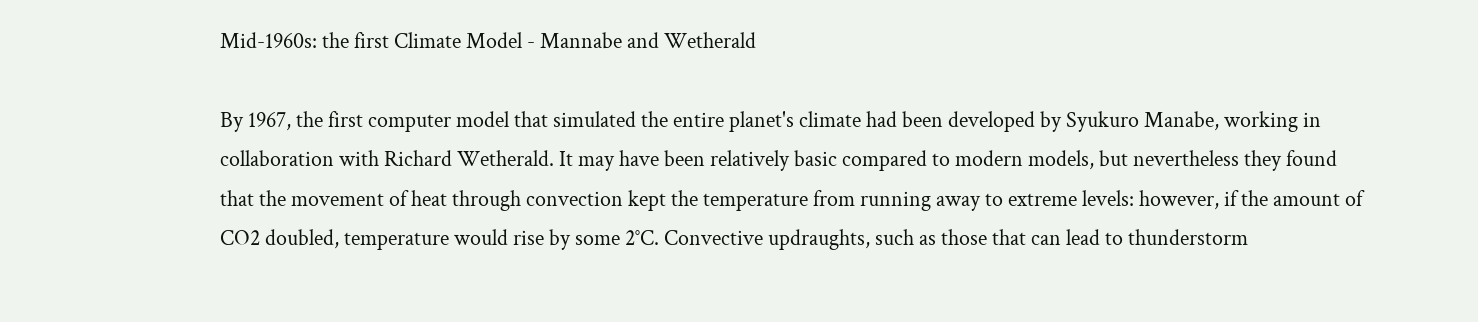Mid-1960s: the first Climate Model - Mannabe and Wetherald

By 1967, the first computer model that simulated the entire planet's climate had been developed by Syukuro Manabe, working in collaboration with Richard Wetherald. It may have been relatively basic compared to modern models, but nevertheless they found that the movement of heat through convection kept the temperature from running away to extreme levels: however, if the amount of CO2 doubled, temperature would rise by some 2°C. Convective updraughts, such as those that can lead to thunderstorm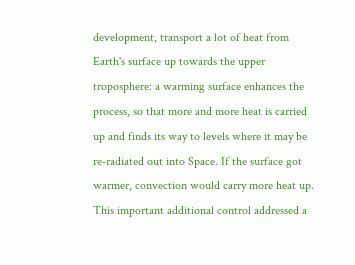development, transport a lot of heat from Earth's surface up towards the upper troposphere: a warming surface enhances the process, so that more and more heat is carried up and finds its way to levels where it may be re-radiated out into Space. If the surface got warmer, convection would carry more heat up. This important additional control addressed a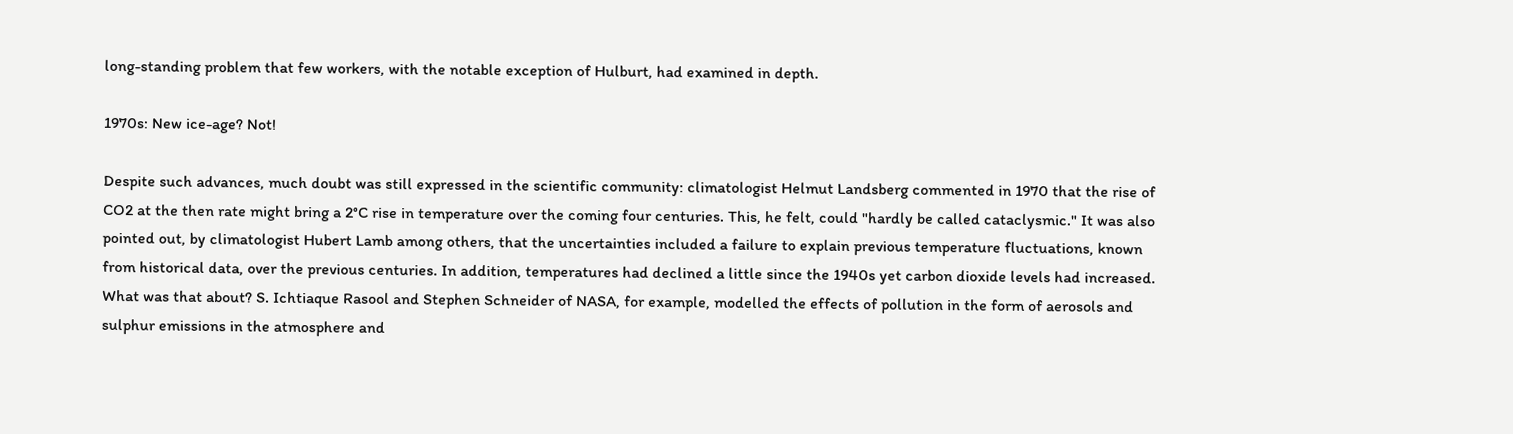long-standing problem that few workers, with the notable exception of Hulburt, had examined in depth.

1970s: New ice-age? Not!

Despite such advances, much doubt was still expressed in the scientific community: climatologist Helmut Landsberg commented in 1970 that the rise of CO2 at the then rate might bring a 2°C rise in temperature over the coming four centuries. This, he felt, could "hardly be called cataclysmic." It was also pointed out, by climatologist Hubert Lamb among others, that the uncertainties included a failure to explain previous temperature fluctuations, known from historical data, over the previous centuries. In addition, temperatures had declined a little since the 1940s yet carbon dioxide levels had increased. What was that about? S. Ichtiaque Rasool and Stephen Schneider of NASA, for example, modelled the effects of pollution in the form of aerosols and sulphur emissions in the atmosphere and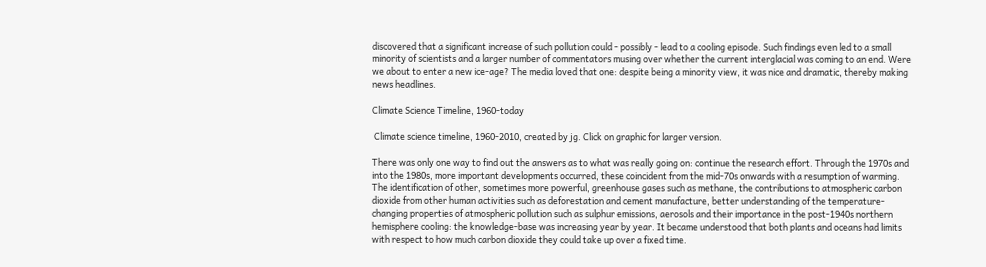discovered that a significant increase of such pollution could - possibly - lead to a cooling episode. Such findings even led to a small minority of scientists and a larger number of commentators musing over whether the current interglacial was coming to an end. Were we about to enter a new ice-age? The media loved that one: despite being a minority view, it was nice and dramatic, thereby making news headlines.

Climate Science Timeline, 1960-today

 Climate science timeline, 1960-2010, created by jg. Click on graphic for larger version.

There was only one way to find out the answers as to what was really going on: continue the research effort. Through the 1970s and into the 1980s, more important developments occurred, these coincident from the mid-70s onwards with a resumption of warming. The identification of other, sometimes more powerful, greenhouse gases such as methane, the contributions to atmospheric carbon dioxide from other human activities such as deforestation and cement manufacture, better understanding of the temperature-changing properties of atmospheric pollution such as sulphur emissions, aerosols and their importance in the post-1940s northern hemisphere cooling: the knowledge-base was increasing year by year. It became understood that both plants and oceans had limits with respect to how much carbon dioxide they could take up over a fixed time.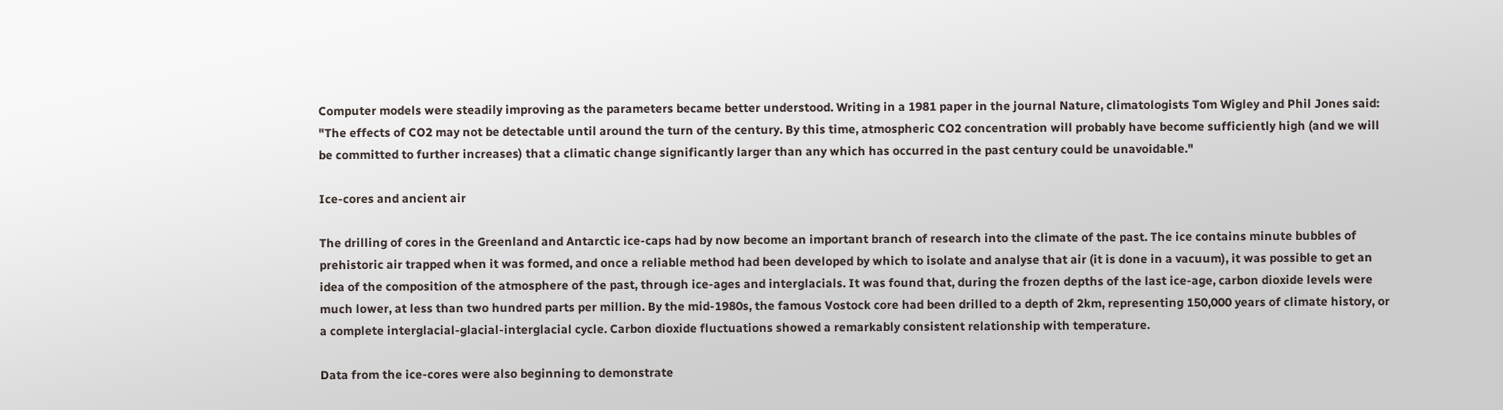Computer models were steadily improving as the parameters became better understood. Writing in a 1981 paper in the journal Nature, climatologists Tom Wigley and Phil Jones said: "The effects of CO2 may not be detectable until around the turn of the century. By this time, atmospheric CO2 concentration will probably have become sufficiently high (and we will be committed to further increases) that a climatic change significantly larger than any which has occurred in the past century could be unavoidable."

Ice-cores and ancient air

The drilling of cores in the Greenland and Antarctic ice-caps had by now become an important branch of research into the climate of the past. The ice contains minute bubbles of prehistoric air trapped when it was formed, and once a reliable method had been developed by which to isolate and analyse that air (it is done in a vacuum), it was possible to get an idea of the composition of the atmosphere of the past, through ice-ages and interglacials. It was found that, during the frozen depths of the last ice-age, carbon dioxide levels were much lower, at less than two hundred parts per million. By the mid-1980s, the famous Vostock core had been drilled to a depth of 2km, representing 150,000 years of climate history, or a complete interglacial-glacial-interglacial cycle. Carbon dioxide fluctuations showed a remarkably consistent relationship with temperature.

Data from the ice-cores were also beginning to demonstrate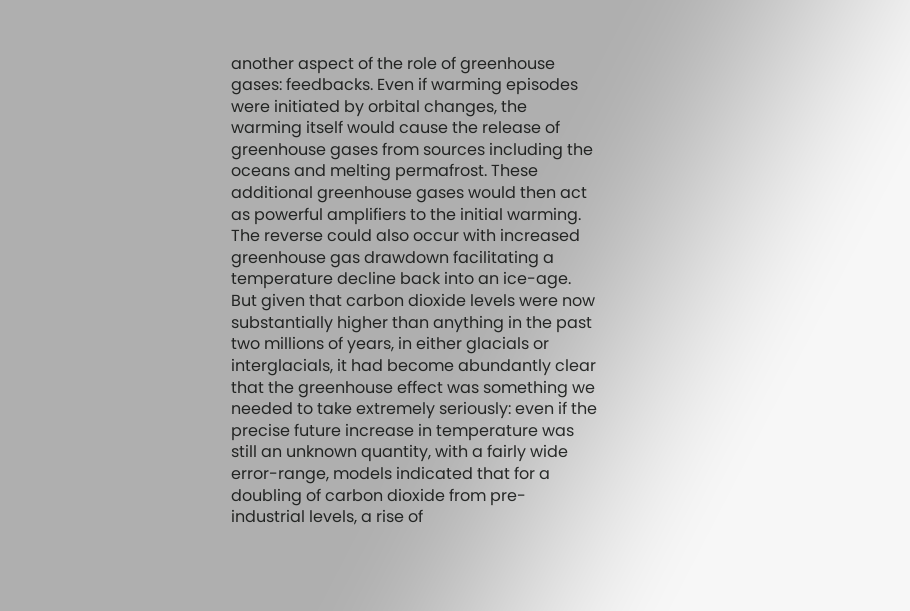another aspect of the role of greenhouse gases: feedbacks. Even if warming episodes were initiated by orbital changes, the warming itself would cause the release of greenhouse gases from sources including the oceans and melting permafrost. These additional greenhouse gases would then act as powerful amplifiers to the initial warming. The reverse could also occur with increased greenhouse gas drawdown facilitating a temperature decline back into an ice-age. But given that carbon dioxide levels were now substantially higher than anything in the past two millions of years, in either glacials or interglacials, it had become abundantly clear that the greenhouse effect was something we needed to take extremely seriously: even if the precise future increase in temperature was still an unknown quantity, with a fairly wide error-range, models indicated that for a doubling of carbon dioxide from pre-industrial levels, a rise of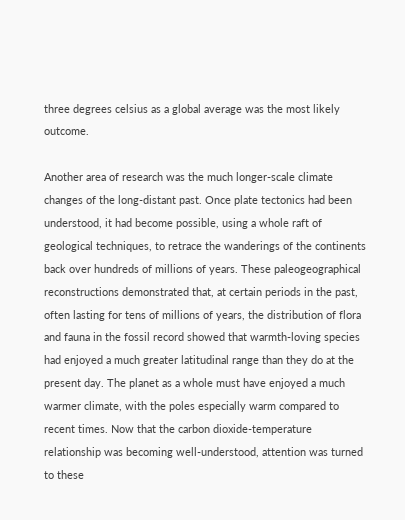three degrees celsius as a global average was the most likely outcome.

Another area of research was the much longer-scale climate changes of the long-distant past. Once plate tectonics had been understood, it had become possible, using a whole raft of geological techniques, to retrace the wanderings of the continents back over hundreds of millions of years. These paleogeographical reconstructions demonstrated that, at certain periods in the past, often lasting for tens of millions of years, the distribution of flora and fauna in the fossil record showed that warmth-loving species had enjoyed a much greater latitudinal range than they do at the present day. The planet as a whole must have enjoyed a much warmer climate, with the poles especially warm compared to recent times. Now that the carbon dioxide-temperature relationship was becoming well-understood, attention was turned to these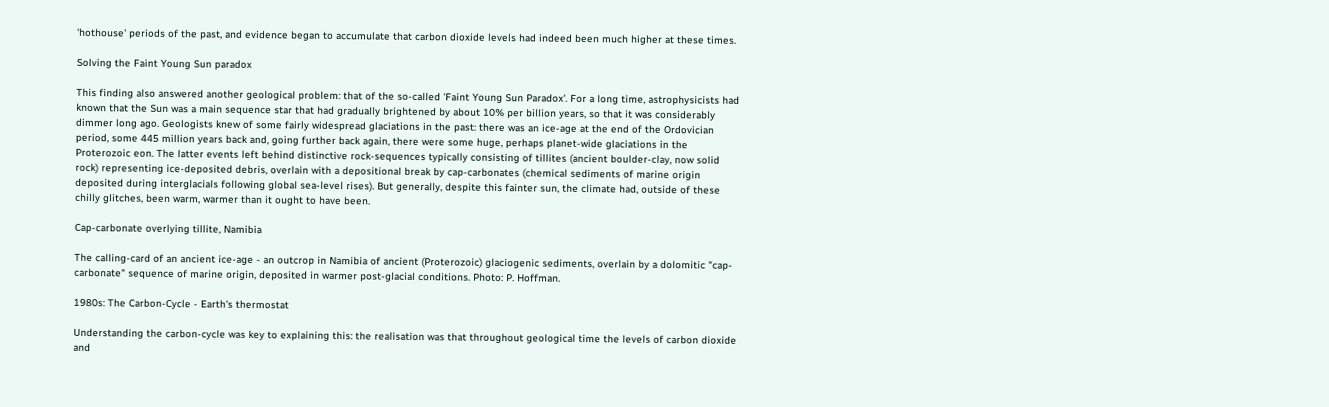'hothouse' periods of the past, and evidence began to accumulate that carbon dioxide levels had indeed been much higher at these times.

Solving the Faint Young Sun paradox

This finding also answered another geological problem: that of the so-called 'Faint Young Sun Paradox'. For a long time, astrophysicists had known that the Sun was a main sequence star that had gradually brightened by about 10% per billion years, so that it was considerably dimmer long ago. Geologists knew of some fairly widespread glaciations in the past: there was an ice-age at the end of the Ordovician period, some 445 million years back and, going further back again, there were some huge, perhaps planet-wide glaciations in the Proterozoic eon. The latter events left behind distinctive rock-sequences typically consisting of tillites (ancient boulder-clay, now solid rock) representing ice-deposited debris, overlain with a depositional break by cap-carbonates (chemical sediments of marine origin deposited during interglacials following global sea-level rises). But generally, despite this fainter sun, the climate had, outside of these chilly glitches, been warm, warmer than it ought to have been.

Cap-carbonate overlying tillite, Namibia

The calling-card of an ancient ice-age - an outcrop in Namibia of ancient (Proterozoic) glaciogenic sediments, overlain by a dolomitic "cap-carbonate" sequence of marine origin, deposited in warmer post-glacial conditions. Photo: P. Hoffman.

1980s: The Carbon-Cycle - Earth's thermostat

Understanding the carbon-cycle was key to explaining this: the realisation was that throughout geological time the levels of carbon dioxide and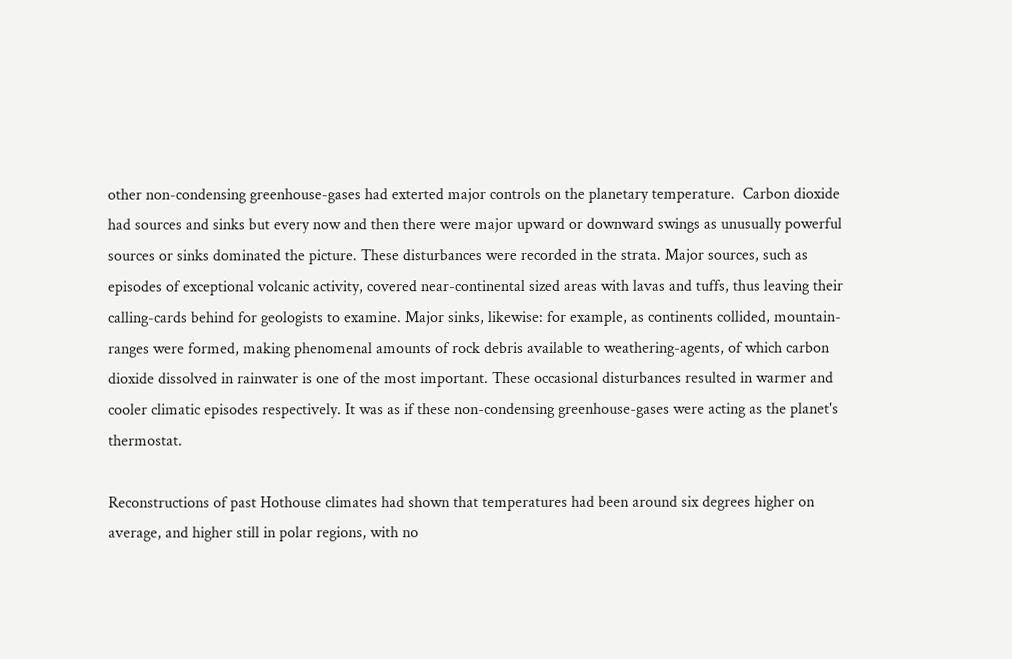other non-condensing greenhouse-gases had exterted major controls on the planetary temperature.  Carbon dioxide had sources and sinks but every now and then there were major upward or downward swings as unusually powerful sources or sinks dominated the picture. These disturbances were recorded in the strata. Major sources, such as episodes of exceptional volcanic activity, covered near-continental sized areas with lavas and tuffs, thus leaving their calling-cards behind for geologists to examine. Major sinks, likewise: for example, as continents collided, mountain-ranges were formed, making phenomenal amounts of rock debris available to weathering-agents, of which carbon dioxide dissolved in rainwater is one of the most important. These occasional disturbances resulted in warmer and cooler climatic episodes respectively. It was as if these non-condensing greenhouse-gases were acting as the planet's thermostat.

Reconstructions of past Hothouse climates had shown that temperatures had been around six degrees higher on average, and higher still in polar regions, with no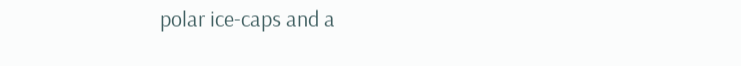polar ice-caps and a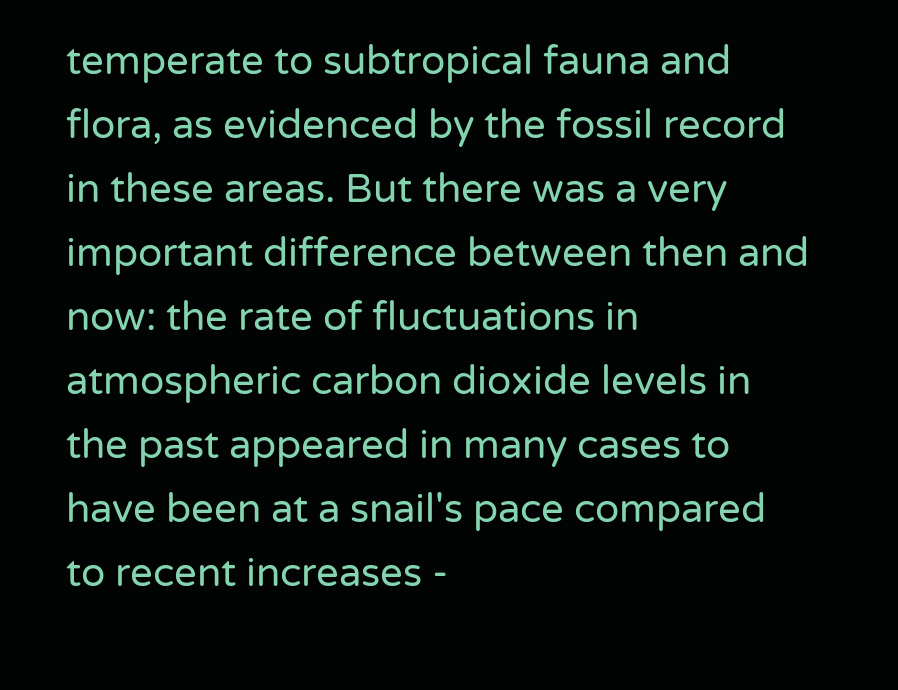temperate to subtropical fauna and flora, as evidenced by the fossil record in these areas. But there was a very important difference between then and now: the rate of fluctuations in atmospheric carbon dioxide levels in the past appeared in many cases to have been at a snail's pace compared to recent increases -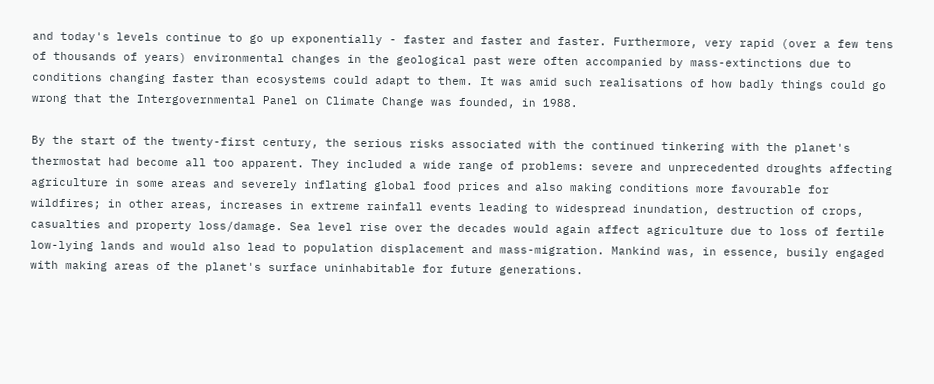and today's levels continue to go up exponentially - faster and faster and faster. Furthermore, very rapid (over a few tens of thousands of years) environmental changes in the geological past were often accompanied by mass-extinctions due to conditions changing faster than ecosystems could adapt to them. It was amid such realisations of how badly things could go wrong that the Intergovernmental Panel on Climate Change was founded, in 1988.

By the start of the twenty-first century, the serious risks associated with the continued tinkering with the planet's thermostat had become all too apparent. They included a wide range of problems: severe and unprecedented droughts affecting agriculture in some areas and severely inflating global food prices and also making conditions more favourable for wildfires; in other areas, increases in extreme rainfall events leading to widespread inundation, destruction of crops, casualties and property loss/damage. Sea level rise over the decades would again affect agriculture due to loss of fertile low-lying lands and would also lead to population displacement and mass-migration. Mankind was, in essence, busily engaged with making areas of the planet's surface uninhabitable for future generations.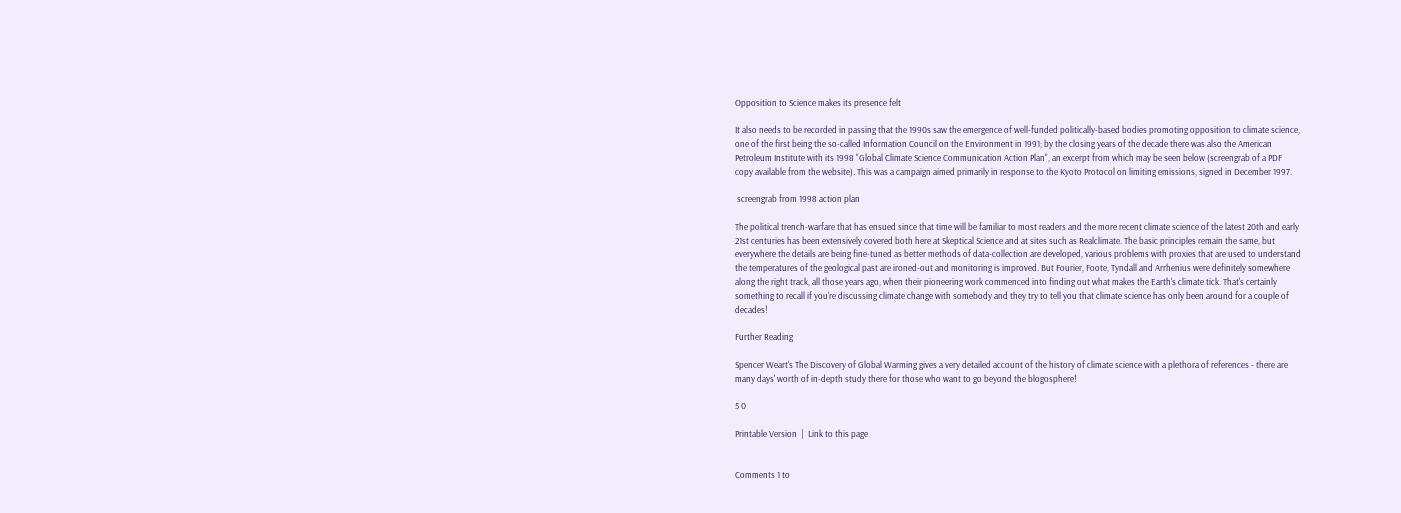Opposition to Science makes its presence felt

It also needs to be recorded in passing that the 1990s saw the emergence of well-funded politically-based bodies promoting opposition to climate science, one of the first being the so-called Information Council on the Environment in 1991; by the closing years of the decade there was also the American Petroleum Institute with its 1998 "Global Climate Science Communication Action Plan", an excerpt from which may be seen below (screengrab of a PDF copy available from the website). This was a campaign aimed primarily in response to the Kyoto Protocol on limiting emissions, signed in December 1997.

 screengrab from 1998 action plan

The political trench-warfare that has ensued since that time will be familiar to most readers and the more recent climate science of the latest 20th and early 21st centuries has been extensively covered both here at Skeptical Science and at sites such as Realclimate. The basic principles remain the same, but everywhere the details are being fine-tuned as better methods of data-collection are developed, various problems with proxies that are used to understand the temperatures of the geological past are ironed-out and monitoring is improved. But Fourier, Foote, Tyndall and Arrhenius were definitely somewhere along the right track, all those years ago, when their pioneering work commenced into finding out what makes the Earth's climate tick. That's certainly something to recall if you're discussing climate change with somebody and they try to tell you that climate science has only been around for a couple of decades!

Further Reading

Spencer Weart's The Discovery of Global Warming gives a very detailed account of the history of climate science with a plethora of references - there are many days' worth of in-depth study there for those who want to go beyond the blogosphere!

5 0

Printable Version  |  Link to this page


Comments 1 to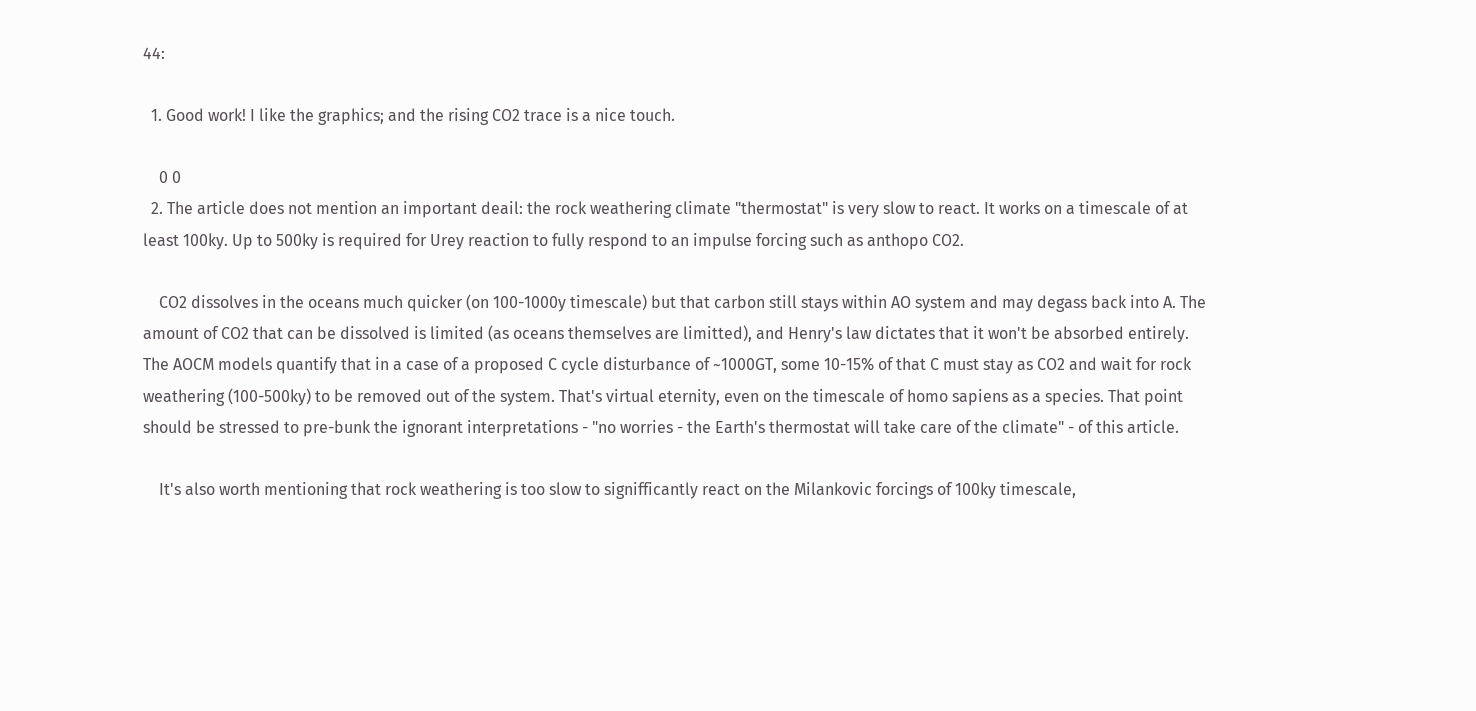44:

  1. Good work! I like the graphics; and the rising CO2 trace is a nice touch.

    0 0
  2. The article does not mention an important deail: the rock weathering climate "thermostat" is very slow to react. It works on a timescale of at least 100ky. Up to 500ky is required for Urey reaction to fully respond to an impulse forcing such as anthopo CO2.

    CO2 dissolves in the oceans much quicker (on 100-1000y timescale) but that carbon still stays within AO system and may degass back into A. The amount of CO2 that can be dissolved is limited (as oceans themselves are limitted), and Henry's law dictates that it won't be absorbed entirely. The AOCM models quantify that in a case of a proposed C cycle disturbance of ~1000GT, some 10-15% of that C must stay as CO2 and wait for rock weathering (100-500ky) to be removed out of the system. That's virtual eternity, even on the timescale of homo sapiens as a species. That point should be stressed to pre-bunk the ignorant interpretations - "no worries - the Earth's thermostat will take care of the climate" - of this article.

    It's also worth mentioning that rock weathering is too slow to signifficantly react on the Milankovic forcings of 100ky timescale,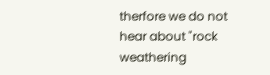therfore we do not hear about "rock weathering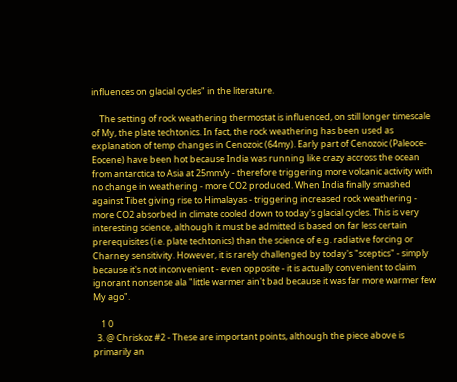influences on glacial cycles" in the literature.

    The setting of rock weathering thermostat is influenced, on still longer timescale of My, the plate techtonics. In fact, the rock weathering has been used as explanation of temp changes in Cenozoic (64my). Early part of Cenozoic (Paleoce-Eocene) have been hot because India was running like crazy accross the ocean from antarctica to Asia at 25mm/y - therefore triggering more volcanic activity with no change in weathering - more CO2 produced. When India finally smashed against Tibet giving rise to Himalayas - triggering increased rock weathering - more CO2 absorbed in climate cooled down to today's glacial cycles. This is very interesting science, although it must be admitted is based on far less certain prerequisites (i.e. plate techtonics) than the science of e.g. radiative forcing or Charney sensitivity. However, it is rarely challenged by today's "sceptics" - simply because it's not inconvenient - even opposite - it is actually convenient to claim ignorant nonsense ala "little warmer ain't bad because it was far more warmer few My ago".

    1 0
  3. @ Chriskoz #2 - These are important points, although the piece above is primarily an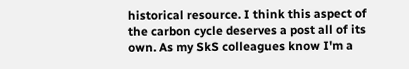historical resource. I think this aspect of the carbon cycle deserves a post all of its own. As my SkS colleagues know I'm a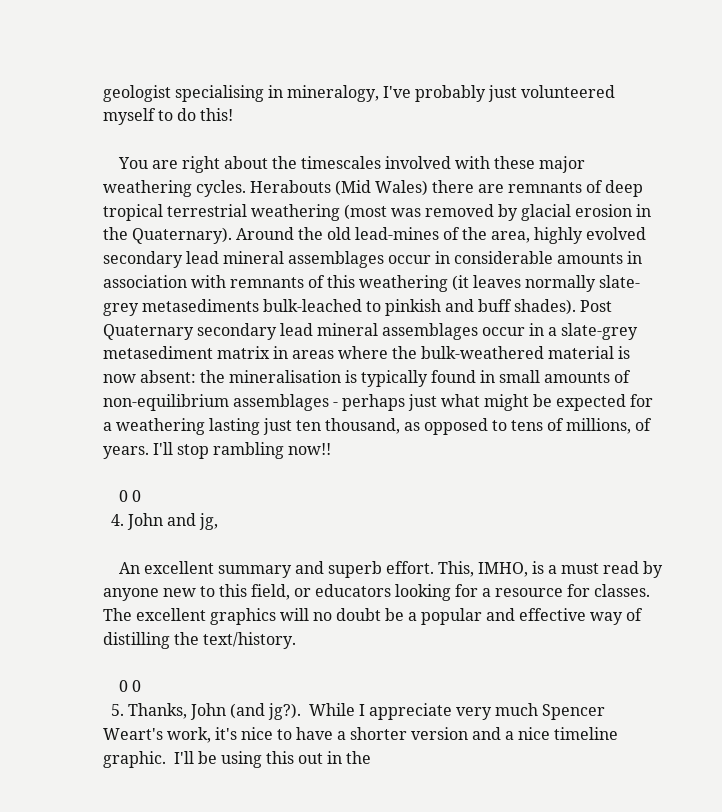geologist specialising in mineralogy, I've probably just volunteered myself to do this!

    You are right about the timescales involved with these major weathering cycles. Herabouts (Mid Wales) there are remnants of deep tropical terrestrial weathering (most was removed by glacial erosion in the Quaternary). Around the old lead-mines of the area, highly evolved secondary lead mineral assemblages occur in considerable amounts in association with remnants of this weathering (it leaves normally slate-grey metasediments bulk-leached to pinkish and buff shades). Post Quaternary secondary lead mineral assemblages occur in a slate-grey metasediment matrix in areas where the bulk-weathered material is now absent: the mineralisation is typically found in small amounts of non-equilibrium assemblages - perhaps just what might be expected for a weathering lasting just ten thousand, as opposed to tens of millions, of years. I'll stop rambling now!!

    0 0
  4. John and jg,

    An excellent summary and superb effort. This, IMHO, is a must read by anyone new to this field, or educators looking for a resource for classes.  The excellent graphics will no doubt be a popular and effective way of distilling the text/history.

    0 0
  5. Thanks, John (and jg?).  While I appreciate very much Spencer Weart's work, it's nice to have a shorter version and a nice timeline graphic.  I'll be using this out in the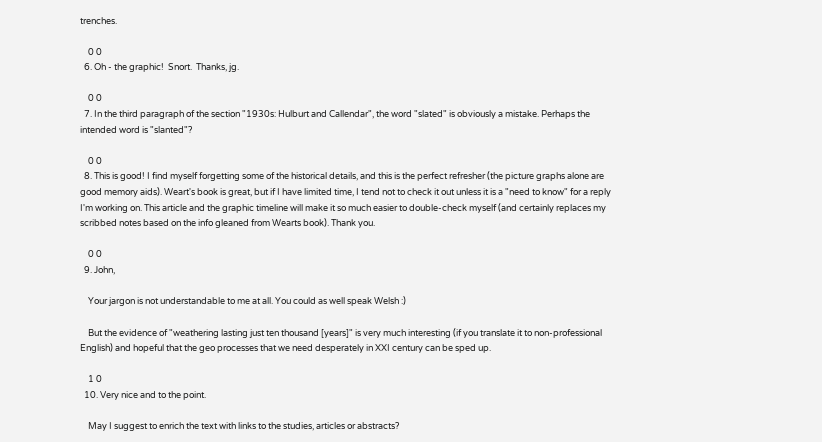trenches.

    0 0
  6. Oh - the graphic!  Snort.  Thanks, jg.

    0 0
  7. In the third paragraph of the section "1930s: Hulburt and Callendar", the word "slated" is obviously a mistake. Perhaps the intended word is "slanted"?

    0 0
  8. This is good! I find myself forgetting some of the historical details, and this is the perfect refresher (the picture graphs alone are good memory aids). Weart's book is great, but if I have limited time, I tend not to check it out unless it is a "need to know" for a reply I'm working on. This article and the graphic timeline will make it so much easier to double-check myself (and certainly replaces my scribbed notes based on the info gleaned from Wearts book). Thank you.

    0 0
  9. John,

    Your jargon is not understandable to me at all. You could as well speak Welsh :)

    But the evidence of "weathering lasting just ten thousand [years]" is very much interesting (if you translate it to non-professional English) and hopeful that the geo processes that we need desperately in XXI century can be sped up.

    1 0
  10. Very nice and to the point.

    May I suggest to enrich the text with links to the studies, articles or abstracts?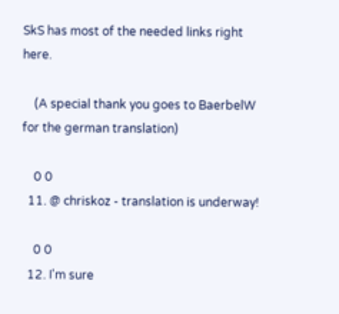SkS has most of the needed links right here.

    (A special thank you goes to BaerbelW for the german translation)

    0 0
  11. @ chriskoz - translation is underway!

    0 0
  12. I'm sure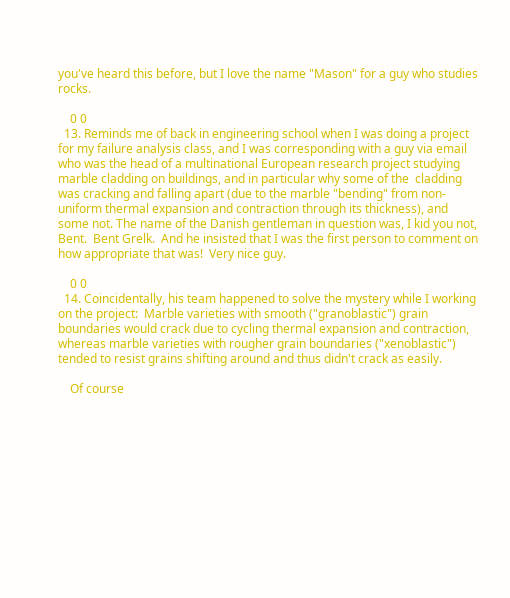you've heard this before, but I love the name "Mason" for a guy who studies rocks.

    0 0
  13. Reminds me of back in engineering school when I was doing a project for my failure analysis class, and I was corresponding with a guy via email who was the head of a multinational European research project studying marble cladding on buildings, and in particular why some of the  cladding was cracking and falling apart (due to the marble "bending" from non-uniform thermal expansion and contraction through its thickness), and some not. The name of the Danish gentleman in question was, I kid you not, Bent.  Bent Grelk.  And he insisted that I was the first person to comment on how appropriate that was!  Very nice guy.

    0 0
  14. Coincidentally, his team happened to solve the mystery while I working on the project:  Marble varieties with smooth ("granoblastic") grain boundaries would crack due to cycling thermal expansion and contraction, whereas marble varieties with rougher grain boundaries ("xenoblastic") tended to resist grains shifting around and thus didn't crack as easily.

    Of course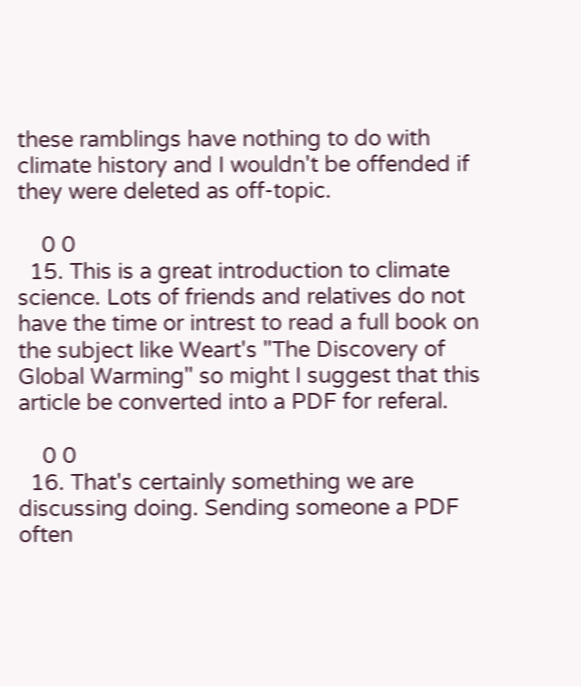these ramblings have nothing to do with climate history and I wouldn't be offended if they were deleted as off-topic.

    0 0
  15. This is a great introduction to climate science. Lots of friends and relatives do not have the time or intrest to read a full book on the subject like Weart's "The Discovery of Global Warming" so might I suggest that this article be converted into a PDF for referal.

    0 0
  16. That's certainly something we are discussing doing. Sending someone a PDF often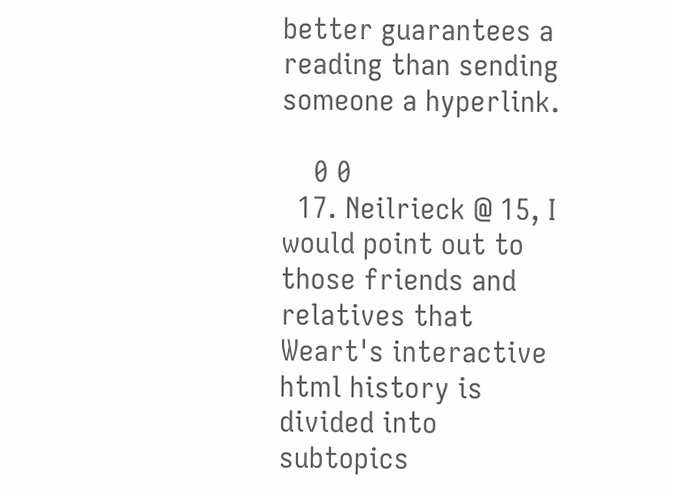better guarantees a reading than sending someone a hyperlink.

    0 0
  17. Neilrieck @ 15, I would point out to those friends and relatives that Weart's interactive html history is divided into subtopics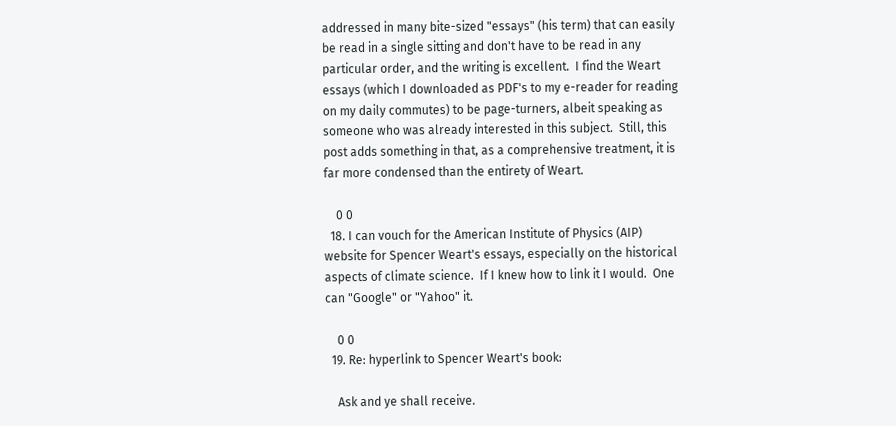addressed in many bite-sized "essays" (his term) that can easily be read in a single sitting and don't have to be read in any particular order, and the writing is excellent.  I find the Weart essays (which I downloaded as PDF's to my e-reader for reading on my daily commutes) to be page-turners, albeit speaking as someone who was already interested in this subject.  Still, this post adds something in that, as a comprehensive treatment, it is far more condensed than the entirety of Weart.

    0 0
  18. I can vouch for the American Institute of Physics (AIP) website for Spencer Weart's essays, especially on the historical aspects of climate science.  If I knew how to link it I would.  One can "Google" or "Yahoo" it.

    0 0
  19. Re: hyperlink to Spencer Weart's book:

    Ask and ye shall receive.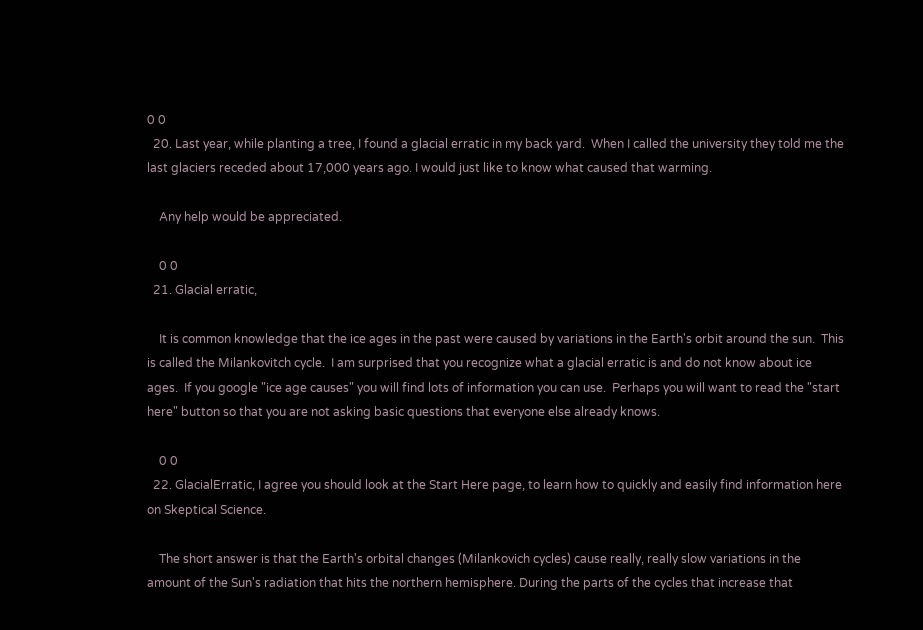0 0
  20. Last year, while planting a tree, I found a glacial erratic in my back yard.  When I called the university they told me the last glaciers receded about 17,000 years ago. I would just like to know what caused that warming.

    Any help would be appreciated.

    0 0
  21. Glacial erratic,

    It is common knowledge that the ice ages in the past were caused by variations in the Earth's orbit around the sun.  This is called the Milankovitch cycle.  I am surprised that you recognize what a glacial erratic is and do not know about ice ages.  If you google "ice age causes" you will find lots of information you can use.  Perhaps you will want to read the "start here" button so that you are not asking basic questions that everyone else already knows.

    0 0
  22. GlacialErratic, I agree you should look at the Start Here page, to learn how to quickly and easily find information here on Skeptical Science.

    The short answer is that the Earth's orbital changes (Milankovich cycles) cause really, really slow variations in the amount of the Sun's radiation that hits the northern hemisphere. During the parts of the cycles that increase that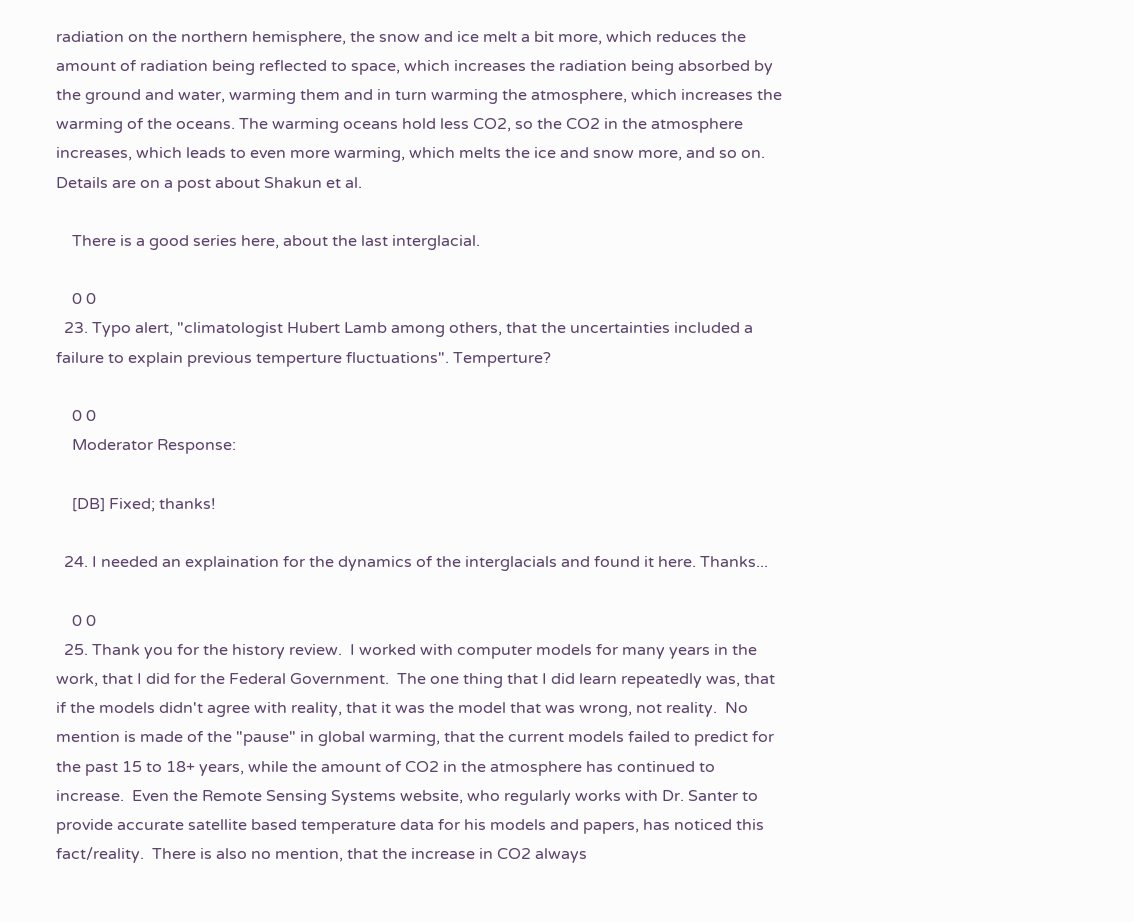radiation on the northern hemisphere, the snow and ice melt a bit more, which reduces the amount of radiation being reflected to space, which increases the radiation being absorbed by the ground and water, warming them and in turn warming the atmosphere, which increases the warming of the oceans. The warming oceans hold less CO2, so the CO2 in the atmosphere increases, which leads to even more warming, which melts the ice and snow more, and so on.  Details are on a post about Shakun et al.

    There is a good series here, about the last interglacial.

    0 0
  23. Typo alert, "climatologist Hubert Lamb among others, that the uncertainties included a failure to explain previous temperture fluctuations". Temperture?

    0 0
    Moderator Response:

    [DB] Fixed; thanks!

  24. I needed an explaination for the dynamics of the interglacials and found it here. Thanks...

    0 0
  25. Thank you for the history review.  I worked with computer models for many years in the work, that I did for the Federal Government.  The one thing that I did learn repeatedly was, that if the models didn't agree with reality, that it was the model that was wrong, not reality.  No mention is made of the "pause" in global warming, that the current models failed to predict for the past 15 to 18+ years, while the amount of CO2 in the atmosphere has continued to increase.  Even the Remote Sensing Systems website, who regularly works with Dr. Santer to provide accurate satellite based temperature data for his models and papers, has noticed this fact/reality.  There is also no mention, that the increase in CO2 always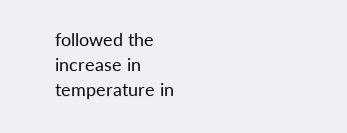followed the increase in temperature in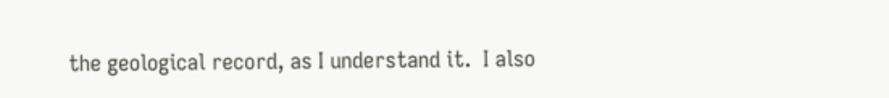the geological record, as I understand it.  I also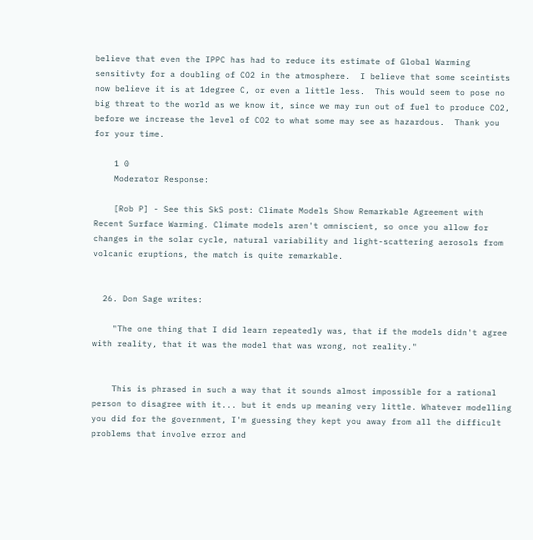believe that even the IPPC has had to reduce its estimate of Global Warming sensitivty for a doubling of CO2 in the atmosphere.  I believe that some sceintists now believe it is at 1degree C, or even a little less.  This would seem to pose no big threat to the world as we know it, since we may run out of fuel to produce CO2, before we increase the level of CO2 to what some may see as hazardous.  Thank you for your time.

    1 0
    Moderator Response:

    [Rob P] - See this SkS post: Climate Models Show Remarkable Agreement with Recent Surface Warming. Climate models aren't omniscient, so once you allow for changes in the solar cycle, natural variability and light-scattering aerosols from volcanic eruptions, the match is quite remarkable.


  26. Don Sage writes:

    "The one thing that I did learn repeatedly was, that if the models didn't agree with reality, that it was the model that was wrong, not reality."


    This is phrased in such a way that it sounds almost impossible for a rational person to disagree with it... but it ends up meaning very little. Whatever modelling you did for the government, I'm guessing they kept you away from all the difficult problems that involve error and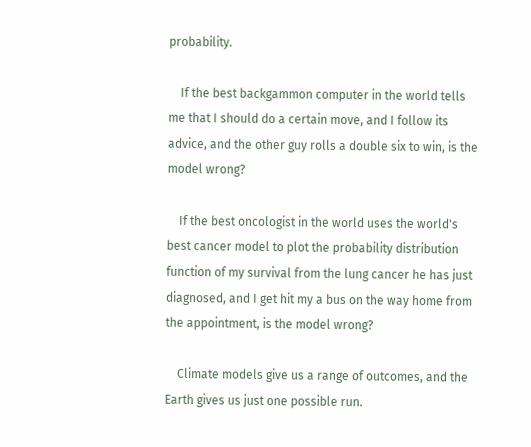probability.

    If the best backgammon computer in the world tells me that I should do a certain move, and I follow its advice, and the other guy rolls a double six to win, is the model wrong?

    If the best oncologist in the world uses the world's best cancer model to plot the probability distribution function of my survival from the lung cancer he has just diagnosed, and I get hit my a bus on the way home from the appointment, is the model wrong?

    Climate models give us a range of outcomes, and the Earth gives us just one possible run.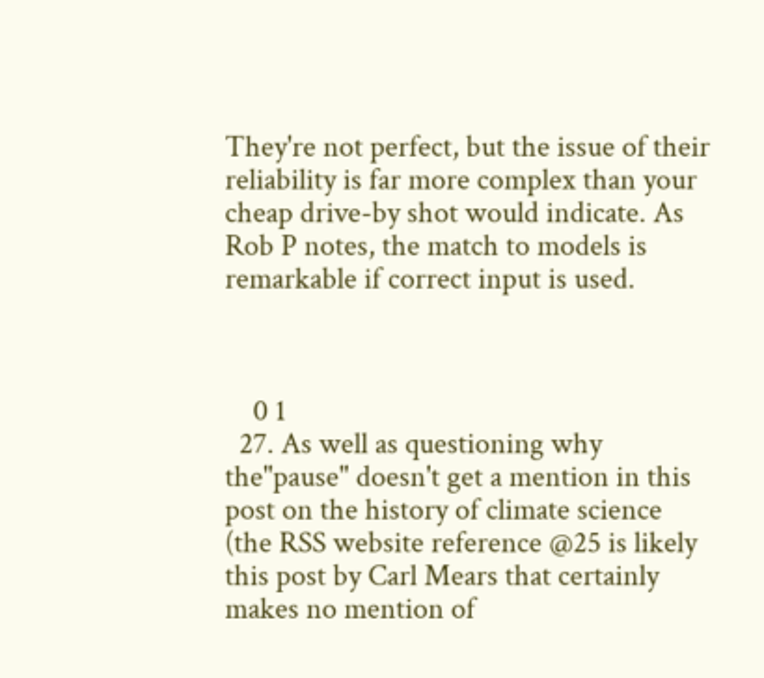They're not perfect, but the issue of their reliability is far more complex than your cheap drive-by shot would indicate. As Rob P notes, the match to models is remarkable if correct input is used.



    0 1
  27. As well as questioning why the"pause" doesn't get a mention in this post on the history of climate science (the RSS website reference @25 is likely this post by Carl Mears that certainly makes no mention of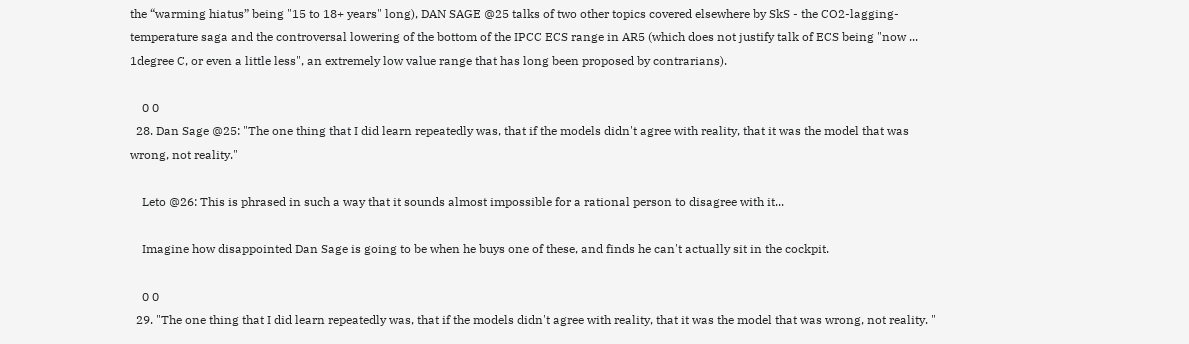the “warming hiatus” being "15 to 18+ years" long), DAN SAGE @25 talks of two other topics covered elsewhere by SkS - the CO2-lagging-temperature saga and the controversal lowering of the bottom of the IPCC ECS range in AR5 (which does not justify talk of ECS being "now ... 1degree C, or even a little less", an extremely low value range that has long been proposed by contrarians).

    0 0
  28. Dan Sage @25: "The one thing that I did learn repeatedly was, that if the models didn't agree with reality, that it was the model that was wrong, not reality."

    Leto @26: This is phrased in such a way that it sounds almost impossible for a rational person to disagree with it...

    Imagine how disappointed Dan Sage is going to be when he buys one of these, and finds he can't actually sit in the cockpit.

    0 0
  29. "The one thing that I did learn repeatedly was, that if the models didn't agree with reality, that it was the model that was wrong, not reality. "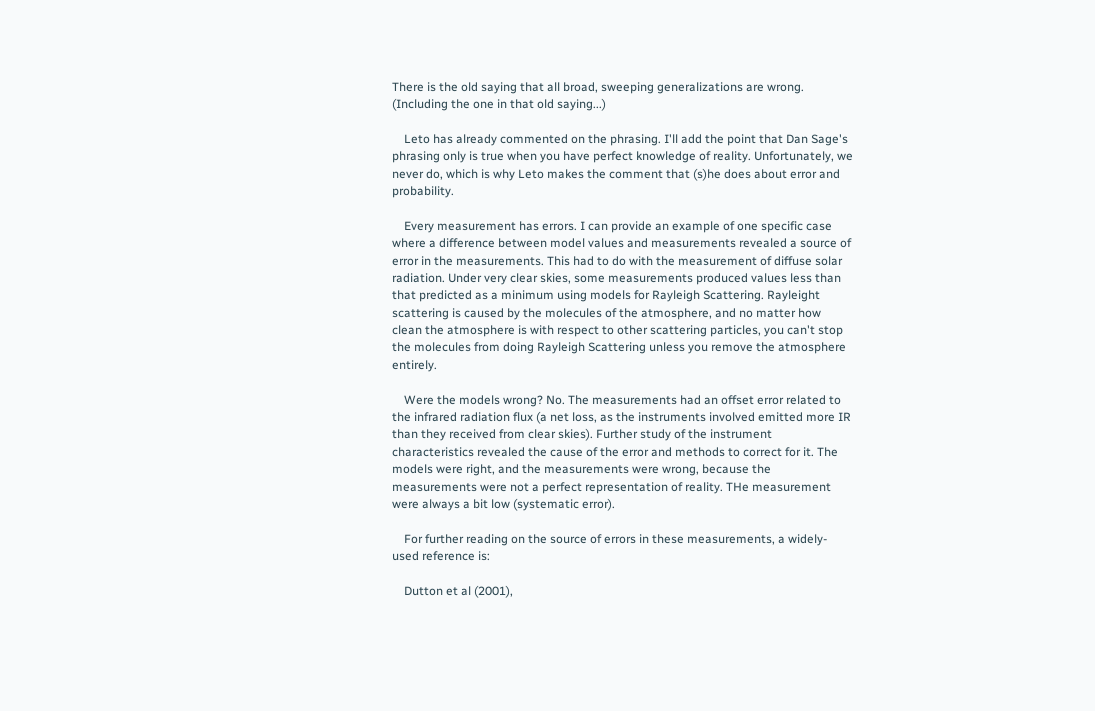There is the old saying that all broad, sweeping generalizations are wrong. (Including the one in that old saying...)

    Leto has already commented on the phrasing. I'll add the point that Dan Sage's phrasing only is true when you have perfect knowledge of reality. Unfortunately, we never do, which is why Leto makes the comment that (s)he does about error and probability.

    Every measurement has errors. I can provide an example of one specific case where a difference between model values and measurements revealed a source of error in the measurements. This had to do with the measurement of diffuse solar radiation. Under very clear skies, some measurements produced values less than that predicted as a minimum using models for Rayleigh Scattering. Rayleight scattering is caused by the molecules of the atmosphere, and no matter how clean the atmosphere is with respect to other scattering particles, you can't stop the molecules from doing Rayleigh Scattering unless you remove the atmosphere entirely.

    Were the models wrong? No. The measurements had an offset error related to the infrared radiation flux (a net loss, as the instruments involved emitted more IR than they received from clear skies). Further study of the instrument characteristics revealed the cause of the error and methods to correct for it. The models were right, and the measurements were wrong, because the measurements were not a perfect representation of reality. THe measurement were always a bit low (systematic error).

    For further reading on the source of errors in these measurements, a widely-used reference is:

    Dutton et al (2001),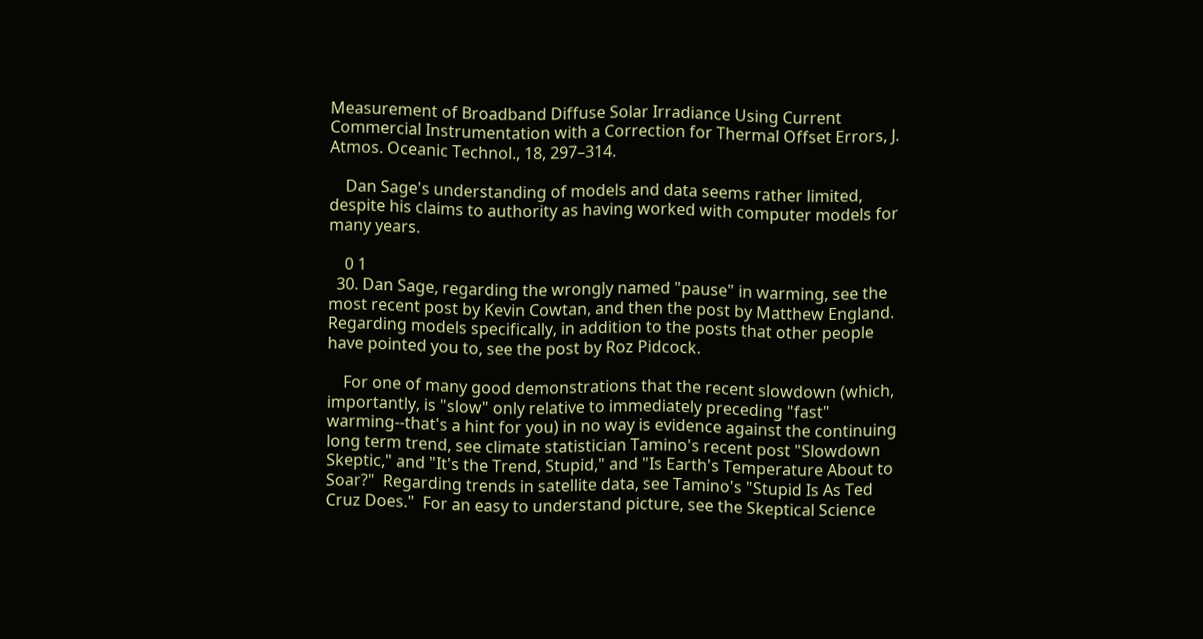Measurement of Broadband Diffuse Solar Irradiance Using Current Commercial Instrumentation with a Correction for Thermal Offset Errors, J. Atmos. Oceanic Technol., 18, 297–314.

    Dan Sage's understanding of models and data seems rather limited, despite his claims to authority as having worked with computer models for many years.

    0 1
  30. Dan Sage, regarding the wrongly named "pause" in warming, see the most recent post by Kevin Cowtan, and then the post by Matthew England.  Regarding models specifically, in addition to the posts that other people have pointed you to, see the post by Roz Pidcock.

    For one of many good demonstrations that the recent slowdown (which, importantly, is "slow" only relative to immediately preceding "fast" warming--that's a hint for you) in no way is evidence against the continuing long term trend, see climate statistician Tamino's recent post "Slowdown Skeptic," and "It's the Trend, Stupid," and "Is Earth's Temperature About to Soar?"  Regarding trends in satellite data, see Tamino's "Stupid Is As Ted Cruz Does."  For an easy to understand picture, see the Skeptical Science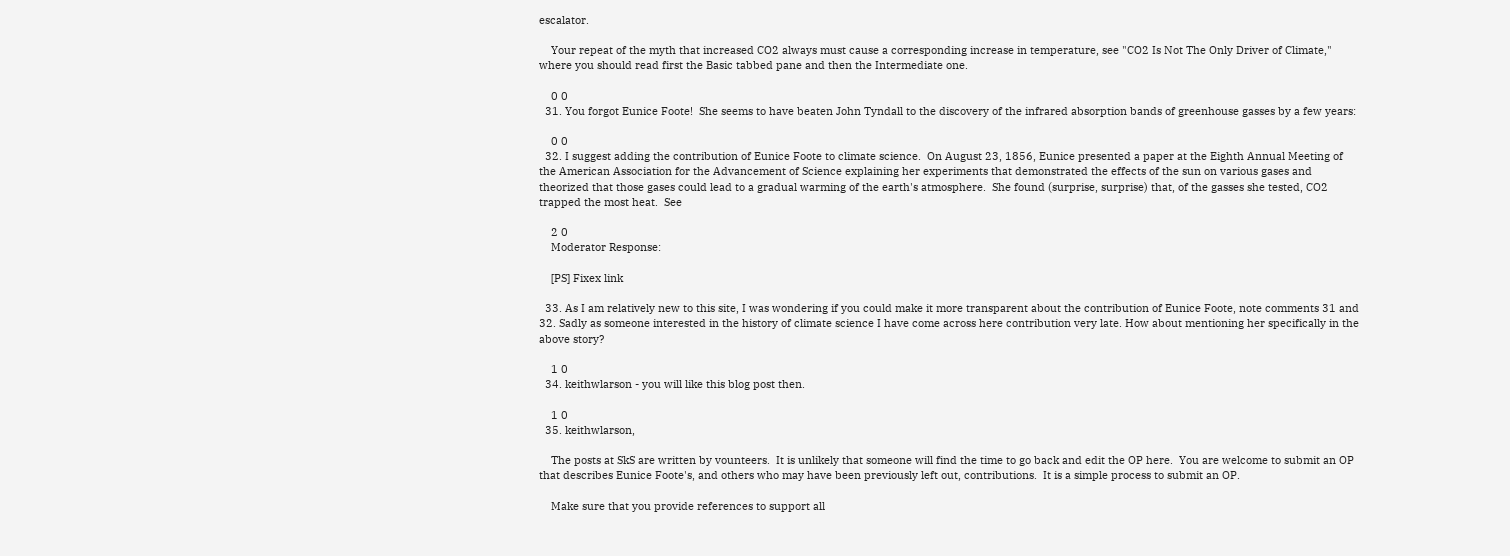escalator.

    Your repeat of the myth that increased CO2 always must cause a corresponding increase in temperature, see "CO2 Is Not The Only Driver of Climate," where you should read first the Basic tabbed pane and then the Intermediate one.

    0 0
  31. You forgot Eunice Foote!  She seems to have beaten John Tyndall to the discovery of the infrared absorption bands of greenhouse gasses by a few years:

    0 0
  32. I suggest adding the contribution of Eunice Foote to climate science.  On August 23, 1856, Eunice presented a paper at the Eighth Annual Meeting of the American Association for the Advancement of Science explaining her experiments that demonstrated the effects of the sun on various gases and theorized that those gases could lead to a gradual warming of the earth's atmosphere.  She found (surprise, surprise) that, of the gasses she tested, CO2 trapped the most heat.  See

    2 0
    Moderator Response:

    [PS] Fixex link

  33. As I am relatively new to this site, I was wondering if you could make it more transparent about the contribution of Eunice Foote, note comments 31 and 32. Sadly as someone interested in the history of climate science I have come across here contribution very late. How about mentioning her specifically in the above story?

    1 0
  34. keithwlarson - you will like this blog post then.

    1 0
  35. keithwlarson,

    The posts at SkS are written by vounteers.  It is unlikely that someone will find the time to go back and edit the OP here.  You are welcome to submit an OP that describes Eunice Foote's, and others who may have been previously left out, contributions.  It is a simple process to submit an OP.

    Make sure that you provide references to support all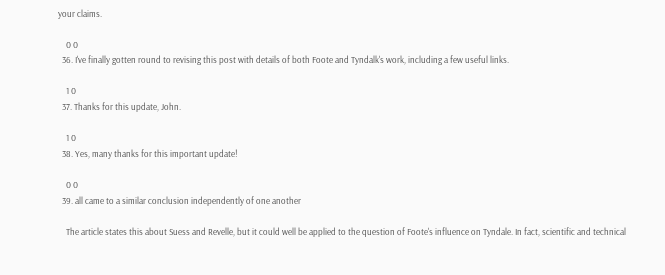your claims.

    0 0
  36. I've finally gotten round to revising this post with details of both Foote and Tyndalk's work, including a few useful links.

    1 0
  37. Thanks for this update, John.

    1 0
  38. Yes, many thanks for this important update!

    0 0
  39. all came to a similar conclusion independently of one another

    The article states this about Suess and Revelle, but it could well be applied to the question of Foote's influence on Tyndale. In fact, scientific and technical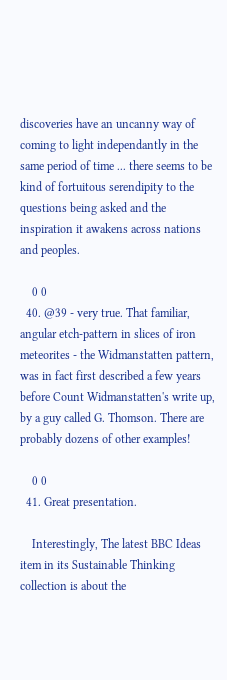discoveries have an uncanny way of coming to light independantly in the same period of time ... there seems to be kind of fortuitous serendipity to the questions being asked and the inspiration it awakens across nations and peoples.

    0 0
  40. @39 - very true. That familiar, angular etch-pattern in slices of iron meteorites - the Widmanstatten pattern, was in fact first described a few years before Count Widmanstatten's write up, by a guy called G. Thomson. There are probably dozens of other examples!

    0 0
  41. Great presentation.

    Interestingly, The latest BBC Ideas item in its Sustainable Thinking collection is about the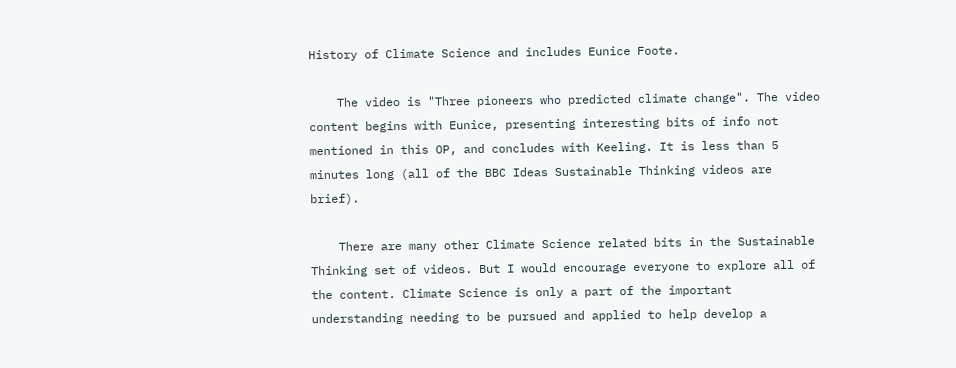History of Climate Science and includes Eunice Foote.

    The video is "Three pioneers who predicted climate change". The video content begins with Eunice, presenting interesting bits of info not mentioned in this OP, and concludes with Keeling. It is less than 5 minutes long (all of the BBC Ideas Sustainable Thinking videos are brief).

    There are many other Climate Science related bits in the Sustainable Thinking set of videos. But I would encourage everyone to explore all of the content. Climate Science is only a part of the important understanding needing to be pursued and applied to help develop a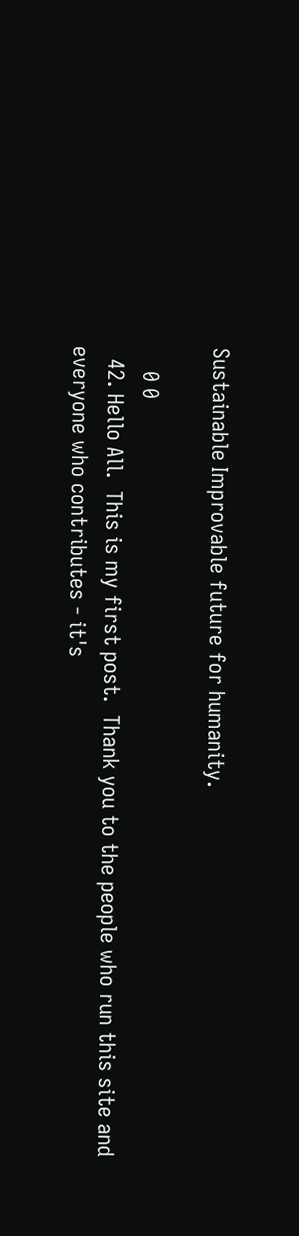Sustainable Improvable future for humanity.

    0 0
  42. Hello All.  This is my first post.  Thank you to the people who run this site and everyone who contributes - it's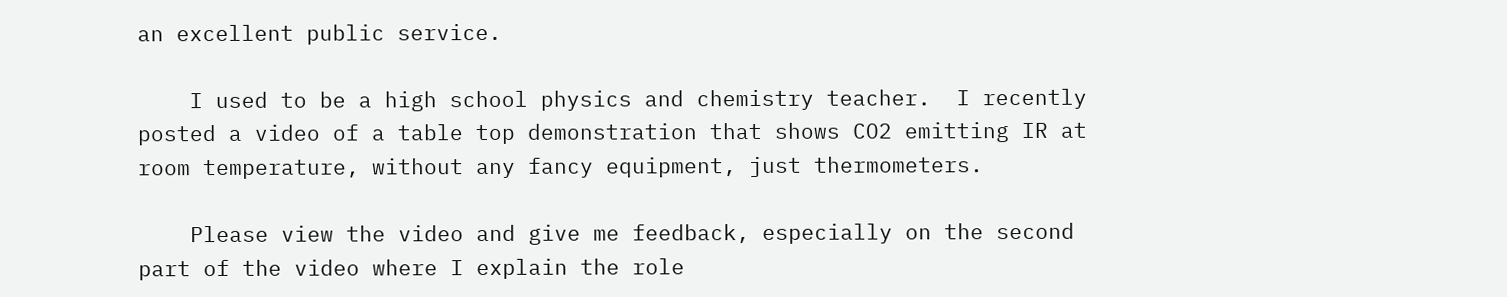an excellent public service.

    I used to be a high school physics and chemistry teacher.  I recently posted a video of a table top demonstration that shows CO2 emitting IR at room temperature, without any fancy equipment, just thermometers.

    Please view the video and give me feedback, especially on the second part of the video where I explain the role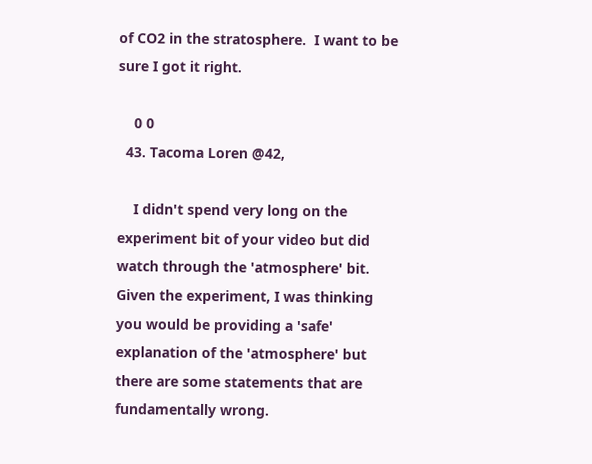of CO2 in the stratosphere.  I want to be sure I got it right.

    0 0
  43. Tacoma Loren @42,

    I didn't spend very long on the experiment bit of your video but did watch through the 'atmosphere' bit. Given the experiment, I was thinking you would be providing a 'safe' explanation of the 'atmosphere' but there are some statements that are fundamentally wrong.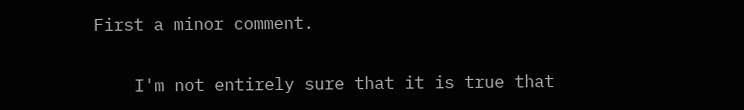First a minor comment.

    I'm not entirely sure that it is true that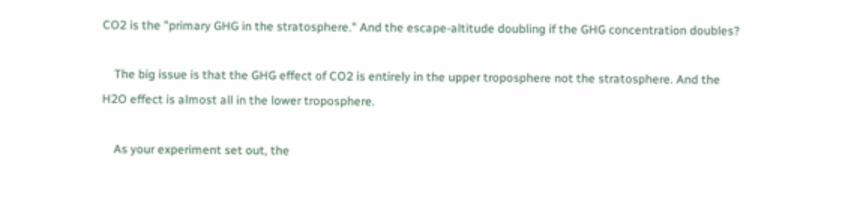CO2 is the "primary GHG in the stratosphere." And the escape-altitude doubling if the GHG concentration doubles?

    The big issue is that the GHG effect of CO2 is entirely in the upper troposphere not the stratosphere. And the H2O effect is almost all in the lower troposphere.

    As your experiment set out, the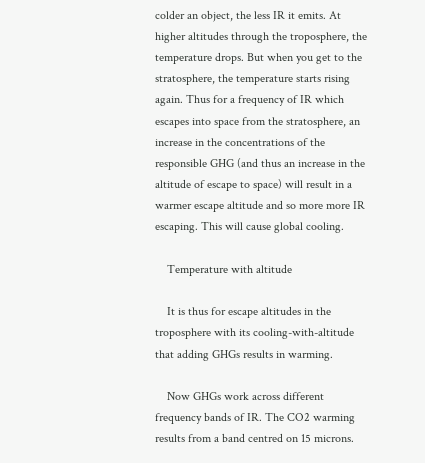colder an object, the less IR it emits. At higher altitudes through the troposphere, the temperature drops. But when you get to the stratosphere, the temperature starts rising again. Thus for a frequency of IR which escapes into space from the stratosphere, an increase in the concentrations of the responsible GHG (and thus an increase in the altitude of escape to space) will result in a warmer escape altitude and so more more IR escaping. This will cause global cooling.

    Temperature with altitude

    It is thus for escape altitudes in the troposphere with its cooling-with-altitude that adding GHGs results in warming.

    Now GHGs work across different frequency bands of IR. The CO2 warming results from a band centred on 15 microns.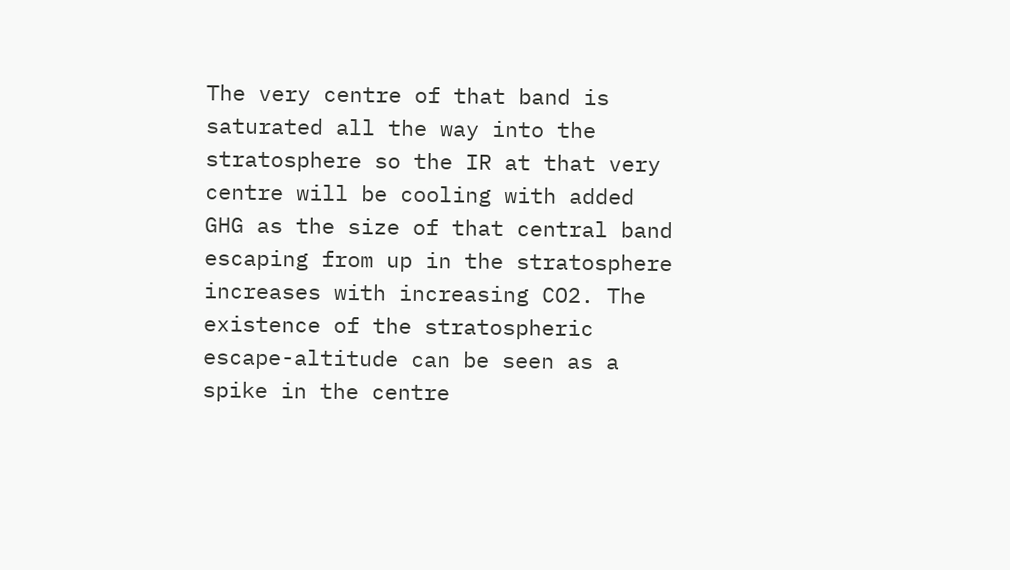The very centre of that band is saturated all the way into the stratosphere so the IR at that very centre will be cooling with added GHG as the size of that central band escaping from up in the stratosphere increases with increasing CO2. The existence of the stratospheric escape-altitude can be seen as a spike in the centre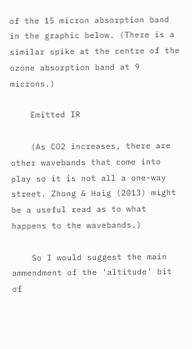of the 15 micron absorption band in the graphic below. (There is a similar spike at the centre of the ozone absorption band at 9 microns.)

    Emitted IR

    (As CO2 increases, there are other wavebands that come into play so it is not all a one-way street. Zhong & Haig (2013) might be a useful read as to what happens to the wavebands.)

    So I would suggest the main ammendment of the 'altitude' bit of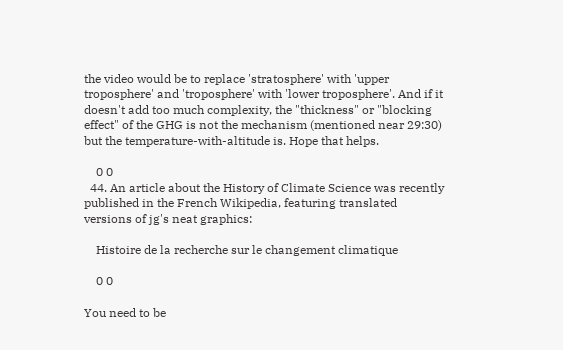the video would be to replace 'stratosphere' with 'upper troposphere' and 'troposphere' with 'lower troposphere'. And if it doesn't add too much complexity, the "thickness" or "blocking effect" of the GHG is not the mechanism (mentioned near 29:30) but the temperature-with-altitude is. Hope that helps.

    0 0
  44. An article about the History of Climate Science was recently published in the French Wikipedia, featuring translated versions of jg's neat graphics:

    Histoire de la recherche sur le changement climatique

    0 0

You need to be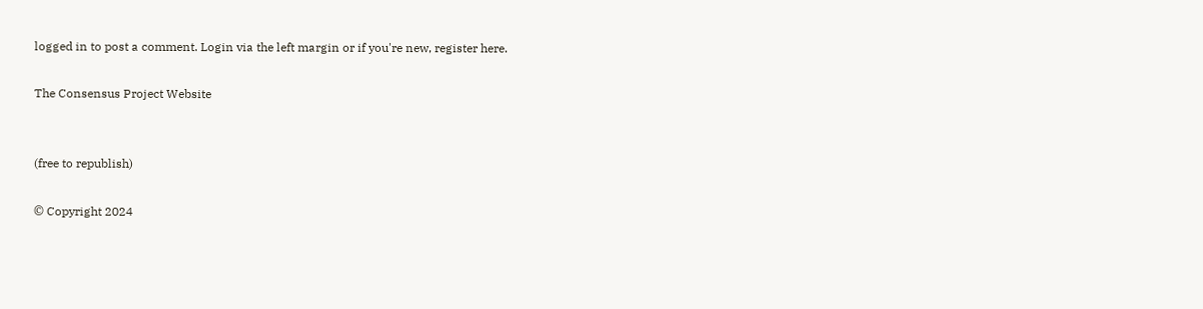logged in to post a comment. Login via the left margin or if you're new, register here.

The Consensus Project Website


(free to republish)

© Copyright 2024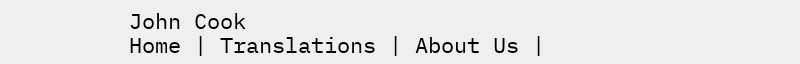John Cook
Home | Translations | About Us |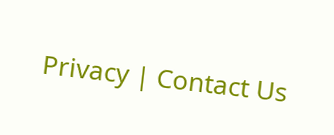Privacy | Contact Us